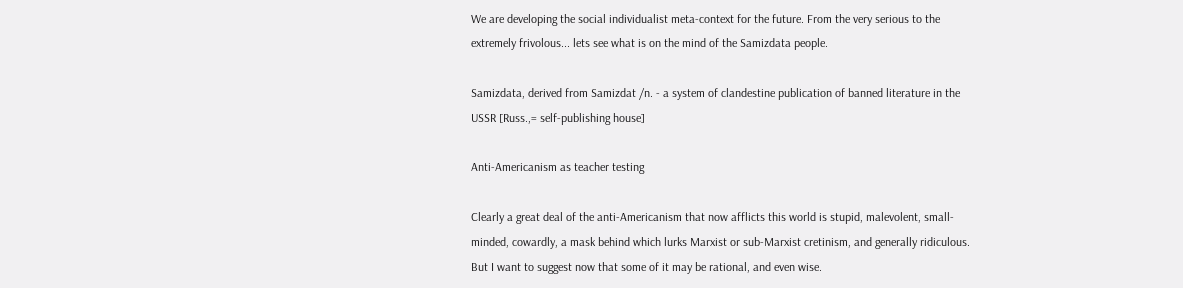We are developing the social individualist meta-context for the future. From the very serious to the extremely frivolous... lets see what is on the mind of the Samizdata people.

Samizdata, derived from Samizdat /n. - a system of clandestine publication of banned literature in the USSR [Russ.,= self-publishing house]

Anti-Americanism as teacher testing

Clearly a great deal of the anti-Americanism that now afflicts this world is stupid, malevolent, small-minded, cowardly, a mask behind which lurks Marxist or sub-Marxist cretinism, and generally ridiculous. But I want to suggest now that some of it may be rational, and even wise.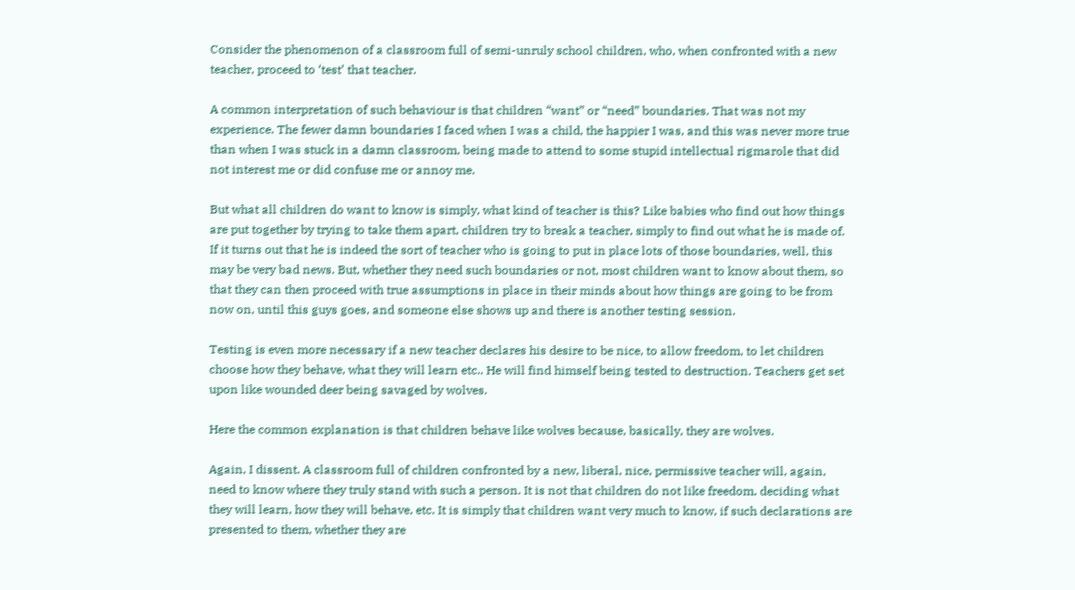Consider the phenomenon of a classroom full of semi-unruly school children, who, when confronted with a new teacher, proceed to ‘test’ that teacher.

A common interpretation of such behaviour is that children “want” or “need” boundaries. That was not my experience. The fewer damn boundaries I faced when I was a child, the happier I was, and this was never more true than when I was stuck in a damn classroom, being made to attend to some stupid intellectual rigmarole that did not interest me or did confuse me or annoy me.

But what all children do want to know is simply, what kind of teacher is this? Like babies who find out how things are put together by trying to take them apart, children try to break a teacher, simply to find out what he is made of. If it turns out that he is indeed the sort of teacher who is going to put in place lots of those boundaries, well, this may be very bad news. But, whether they need such boundaries or not, most children want to know about them, so that they can then proceed with true assumptions in place in their minds about how things are going to be from now on, until this guys goes, and someone else shows up and there is another testing session.

Testing is even more necessary if a new teacher declares his desire to be nice, to allow freedom, to let children choose how they behave, what they will learn etc.. He will find himself being tested to destruction. Teachers get set upon like wounded deer being savaged by wolves.

Here the common explanation is that children behave like wolves because, basically, they are wolves.

Again, I dissent. A classroom full of children confronted by a new, liberal, nice, permissive teacher will, again, need to know where they truly stand with such a person. It is not that children do not like freedom, deciding what they will learn, how they will behave, etc. It is simply that children want very much to know, if such declarations are presented to them, whether they are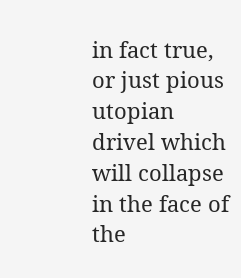in fact true, or just pious utopian drivel which will collapse in the face of the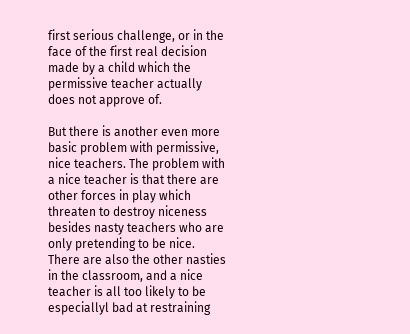first serious challenge, or in the face of the first real decision made by a child which the permissive teacher actually does not approve of.

But there is another even more basic problem with permissive, nice teachers. The problem with a nice teacher is that there are other forces in play which threaten to destroy niceness besides nasty teachers who are only pretending to be nice. There are also the other nasties in the classroom, and a nice teacher is all too likely to be especiallyl bad at restraining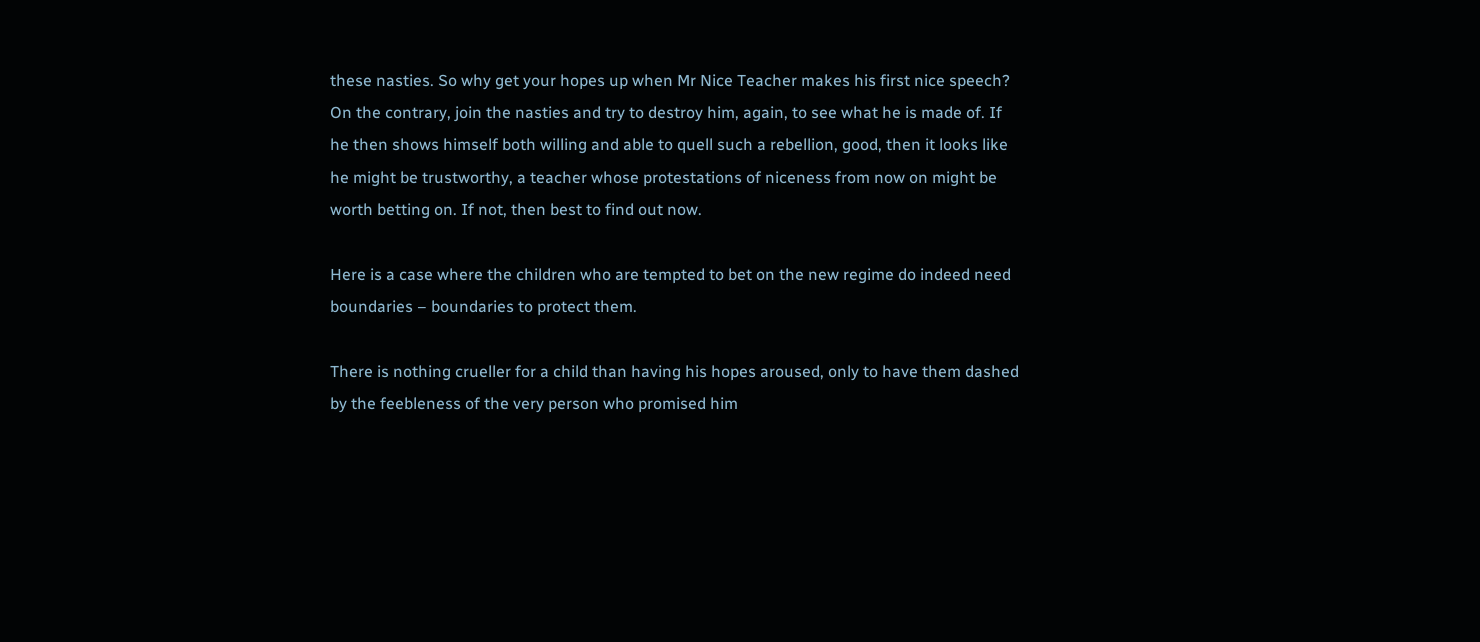these nasties. So why get your hopes up when Mr Nice Teacher makes his first nice speech? On the contrary, join the nasties and try to destroy him, again, to see what he is made of. If he then shows himself both willing and able to quell such a rebellion, good, then it looks like he might be trustworthy, a teacher whose protestations of niceness from now on might be worth betting on. If not, then best to find out now.

Here is a case where the children who are tempted to bet on the new regime do indeed need boundaries – boundaries to protect them.

There is nothing crueller for a child than having his hopes aroused, only to have them dashed by the feebleness of the very person who promised him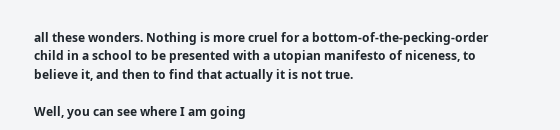all these wonders. Nothing is more cruel for a bottom-of-the-pecking-order child in a school to be presented with a utopian manifesto of niceness, to believe it, and then to find that actually it is not true.

Well, you can see where I am going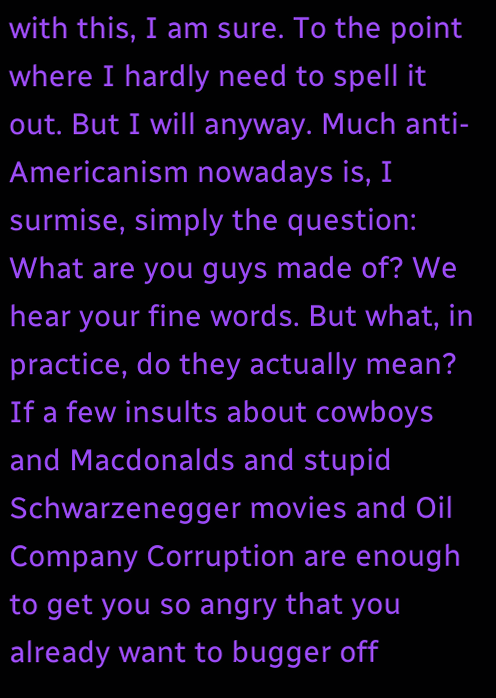with this, I am sure. To the point where I hardly need to spell it out. But I will anyway. Much anti-Americanism nowadays is, I surmise, simply the question: What are you guys made of? We hear your fine words. But what, in practice, do they actually mean? If a few insults about cowboys and Macdonalds and stupid Schwarzenegger movies and Oil Company Corruption are enough to get you so angry that you already want to bugger off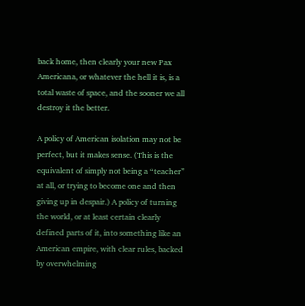back home, then clearly your new Pax Americana, or whatever the hell it is, is a total waste of space, and the sooner we all destroy it the better.

A policy of American isolation may not be perfect, but it makes sense. (This is the equivalent of simply not being a “teacher” at all, or trying to become one and then giving up in despair.) A policy of turning the world, or at least certain clearly defined parts of it, into something like an American empire, with clear rules, backed by overwhelming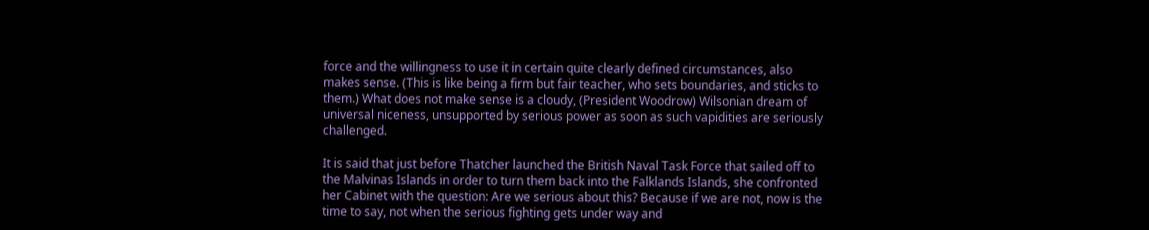force and the willingness to use it in certain quite clearly defined circumstances, also makes sense. (This is like being a firm but fair teacher, who sets boundaries, and sticks to them.) What does not make sense is a cloudy, (President Woodrow) Wilsonian dream of universal niceness, unsupported by serious power as soon as such vapidities are seriously challenged.

It is said that just before Thatcher launched the British Naval Task Force that sailed off to the Malvinas Islands in order to turn them back into the Falklands Islands, she confronted her Cabinet with the question: Are we serious about this? Because if we are not, now is the time to say, not when the serious fighting gets under way and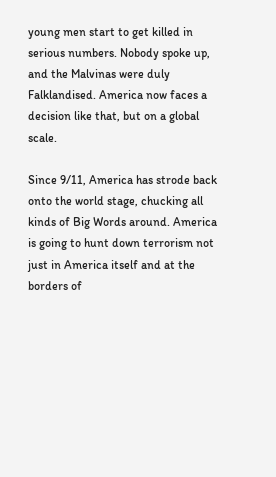young men start to get killed in serious numbers. Nobody spoke up, and the Malvinas were duly Falklandised. America now faces a decision like that, but on a global scale.

Since 9/11, America has strode back onto the world stage, chucking all kinds of Big Words around. America is going to hunt down terrorism not just in America itself and at the borders of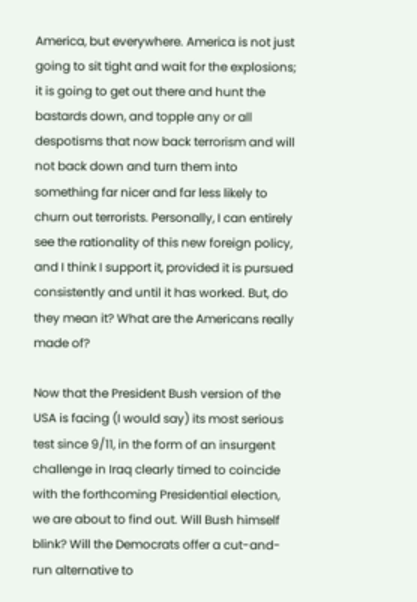America, but everywhere. America is not just going to sit tight and wait for the explosions; it is going to get out there and hunt the bastards down, and topple any or all despotisms that now back terrorism and will not back down and turn them into something far nicer and far less likely to churn out terrorists. Personally, I can entirely see the rationality of this new foreign policy, and I think I support it, provided it is pursued consistently and until it has worked. But, do they mean it? What are the Americans really made of?

Now that the President Bush version of the USA is facing (I would say) its most serious test since 9/11, in the form of an insurgent challenge in Iraq clearly timed to coincide with the forthcoming Presidential election, we are about to find out. Will Bush himself blink? Will the Democrats offer a cut-and-run alternative to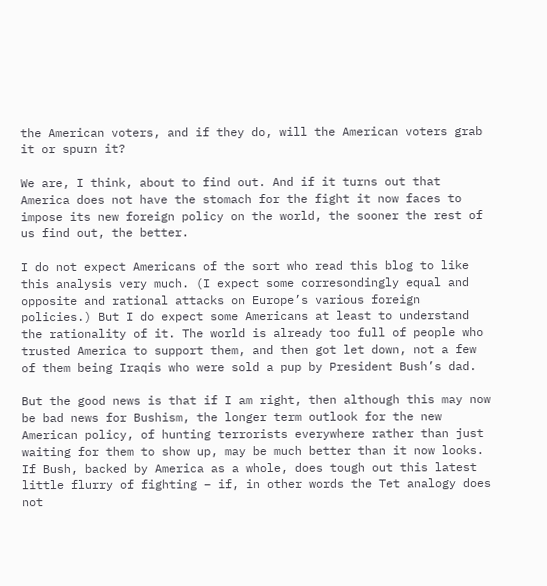the American voters, and if they do, will the American voters grab it or spurn it?

We are, I think, about to find out. And if it turns out that America does not have the stomach for the fight it now faces to impose its new foreign policy on the world, the sooner the rest of us find out, the better.

I do not expect Americans of the sort who read this blog to like this analysis very much. (I expect some corresondingly equal and opposite and rational attacks on Europe’s various foreign policies.) But I do expect some Americans at least to understand the rationality of it. The world is already too full of people who trusted America to support them, and then got let down, not a few of them being Iraqis who were sold a pup by President Bush’s dad.

But the good news is that if I am right, then although this may now be bad news for Bushism, the longer term outlook for the new American policy, of hunting terrorists everywhere rather than just waiting for them to show up, may be much better than it now looks. If Bush, backed by America as a whole, does tough out this latest little flurry of fighting – if, in other words the Tet analogy does not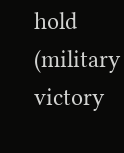hold (military victory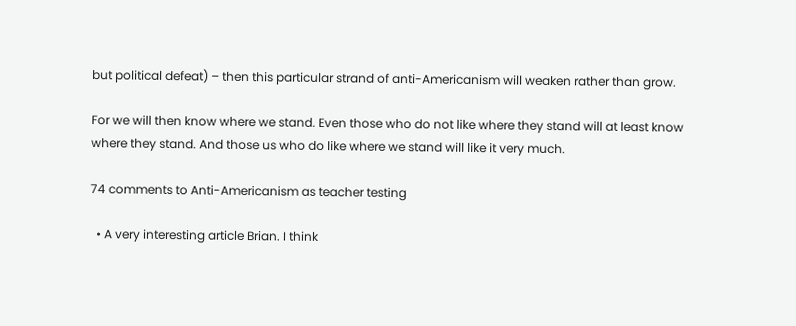but political defeat) – then this particular strand of anti-Americanism will weaken rather than grow.

For we will then know where we stand. Even those who do not like where they stand will at least know where they stand. And those us who do like where we stand will like it very much.

74 comments to Anti-Americanism as teacher testing

  • A very interesting article Brian. I think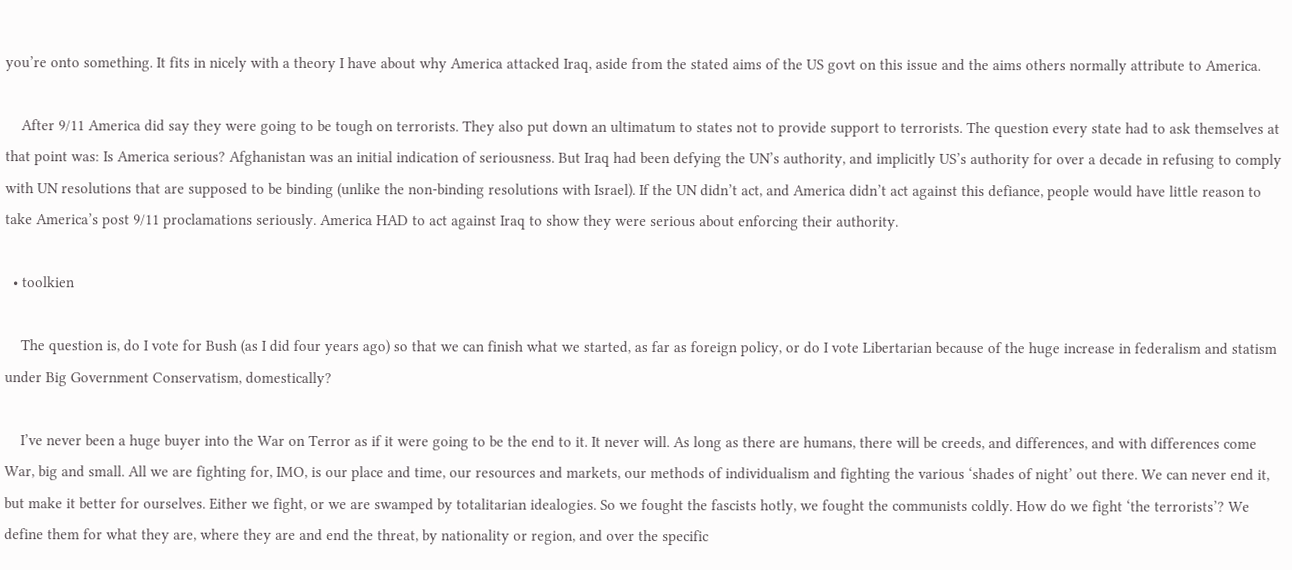you’re onto something. It fits in nicely with a theory I have about why America attacked Iraq, aside from the stated aims of the US govt on this issue and the aims others normally attribute to America.

    After 9/11 America did say they were going to be tough on terrorists. They also put down an ultimatum to states not to provide support to terrorists. The question every state had to ask themselves at that point was: Is America serious? Afghanistan was an initial indication of seriousness. But Iraq had been defying the UN’s authority, and implicitly US’s authority for over a decade in refusing to comply with UN resolutions that are supposed to be binding (unlike the non-binding resolutions with Israel). If the UN didn’t act, and America didn’t act against this defiance, people would have little reason to take America’s post 9/11 proclamations seriously. America HAD to act against Iraq to show they were serious about enforcing their authority.

  • toolkien

    The question is, do I vote for Bush (as I did four years ago) so that we can finish what we started, as far as foreign policy, or do I vote Libertarian because of the huge increase in federalism and statism under Big Government Conservatism, domestically?

    I’ve never been a huge buyer into the War on Terror as if it were going to be the end to it. It never will. As long as there are humans, there will be creeds, and differences, and with differences come War, big and small. All we are fighting for, IMO, is our place and time, our resources and markets, our methods of individualism and fighting the various ‘shades of night’ out there. We can never end it, but make it better for ourselves. Either we fight, or we are swamped by totalitarian idealogies. So we fought the fascists hotly, we fought the communists coldly. How do we fight ‘the terrorists’? We define them for what they are, where they are and end the threat, by nationality or region, and over the specific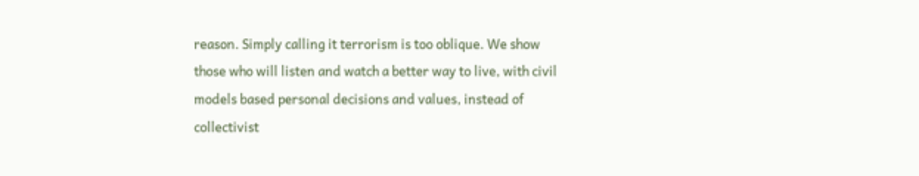reason. Simply calling it terrorism is too oblique. We show those who will listen and watch a better way to live, with civil models based personal decisions and values, instead of collectivist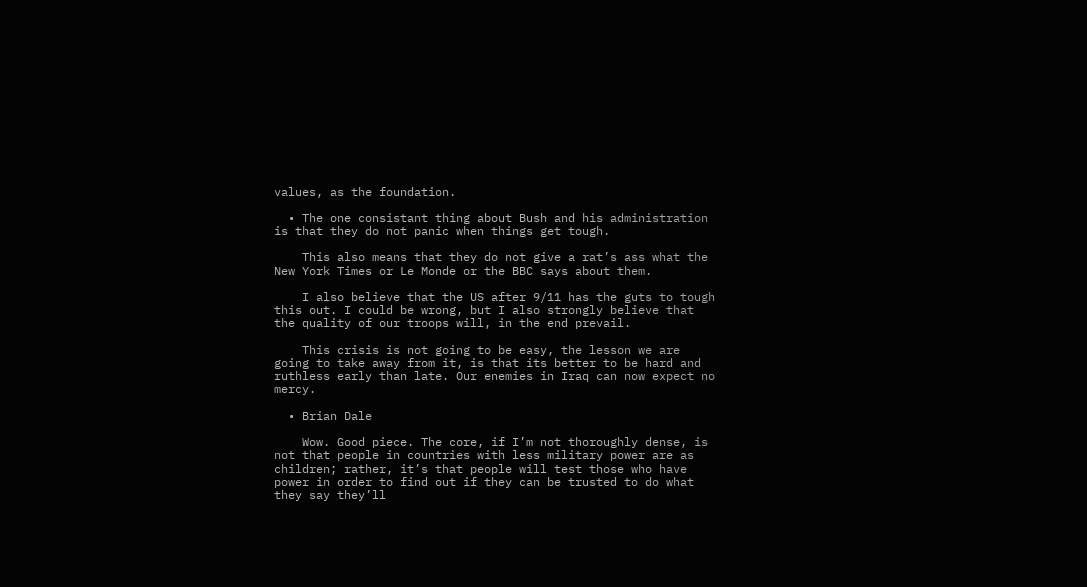values, as the foundation.

  • The one consistant thing about Bush and his administration is that they do not panic when things get tough.

    This also means that they do not give a rat’s ass what the New York Times or Le Monde or the BBC says about them.

    I also believe that the US after 9/11 has the guts to tough this out. I could be wrong, but I also strongly believe that the quality of our troops will, in the end prevail.

    This crisis is not going to be easy, the lesson we are going to take away from it, is that its better to be hard and ruthless early than late. Our enemies in Iraq can now expect no mercy.

  • Brian Dale

    Wow. Good piece. The core, if I’m not thoroughly dense, is not that people in countries with less military power are as children; rather, it’s that people will test those who have power in order to find out if they can be trusted to do what they say they’ll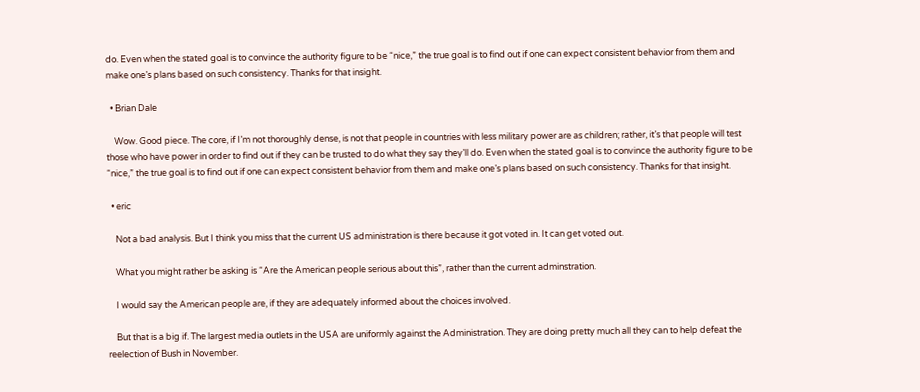do. Even when the stated goal is to convince the authority figure to be “nice,” the true goal is to find out if one can expect consistent behavior from them and make one’s plans based on such consistency. Thanks for that insight.

  • Brian Dale

    Wow. Good piece. The core, if I’m not thoroughly dense, is not that people in countries with less military power are as children; rather, it’s that people will test those who have power in order to find out if they can be trusted to do what they say they’ll do. Even when the stated goal is to convince the authority figure to be “nice,” the true goal is to find out if one can expect consistent behavior from them and make one’s plans based on such consistency. Thanks for that insight.

  • eric

    Not a bad analysis. But I think you miss that the current US administration is there because it got voted in. It can get voted out.

    What you might rather be asking is “Are the American people serious about this”, rather than the current adminstration.

    I would say the American people are, if they are adequately informed about the choices involved.

    But that is a big if. The largest media outlets in the USA are uniformly against the Administration. They are doing pretty much all they can to help defeat the reelection of Bush in November.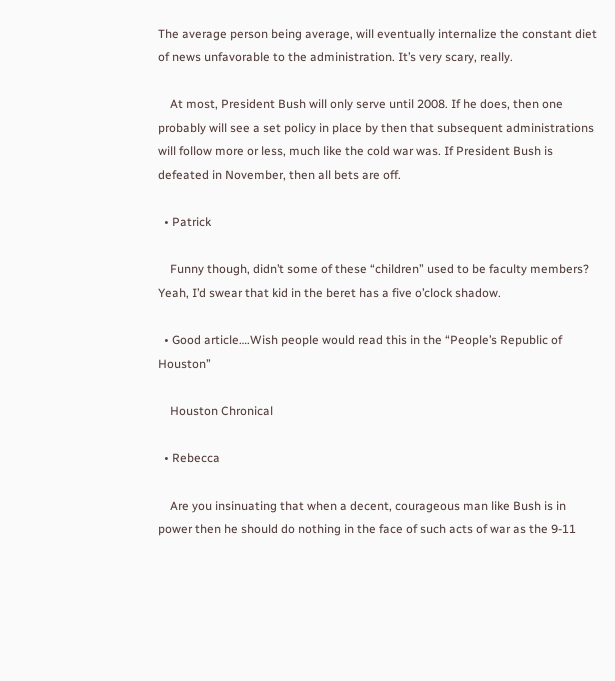The average person being average, will eventually internalize the constant diet of news unfavorable to the administration. It’s very scary, really.

    At most, President Bush will only serve until 2008. If he does, then one probably will see a set policy in place by then that subsequent administrations will follow more or less, much like the cold war was. If President Bush is defeated in November, then all bets are off.

  • Patrick

    Funny though, didn’t some of these “children” used to be faculty members? Yeah, I’d swear that kid in the beret has a five o’clock shadow.

  • Good article….Wish people would read this in the “People’s Republic of Houston”

    Houston Chronical

  • Rebecca

    Are you insinuating that when a decent, courageous man like Bush is in power then he should do nothing in the face of such acts of war as the 9-11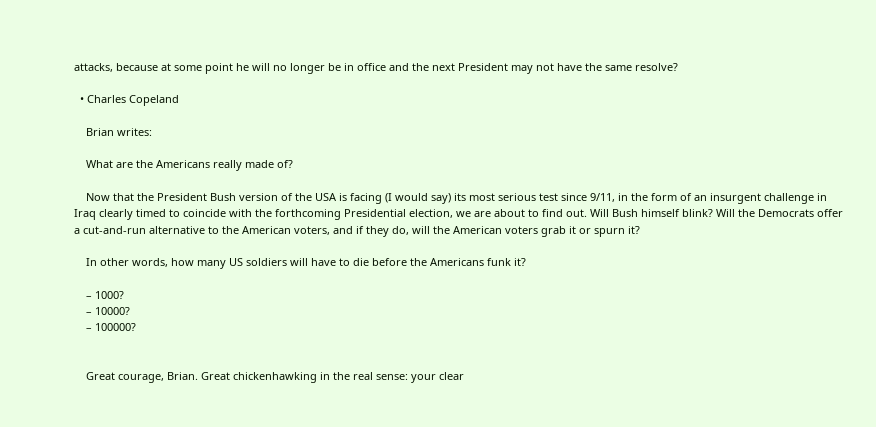attacks, because at some point he will no longer be in office and the next President may not have the same resolve?

  • Charles Copeland

    Brian writes:

    What are the Americans really made of?

    Now that the President Bush version of the USA is facing (I would say) its most serious test since 9/11, in the form of an insurgent challenge in Iraq clearly timed to coincide with the forthcoming Presidential election, we are about to find out. Will Bush himself blink? Will the Democrats offer a cut-and-run alternative to the American voters, and if they do, will the American voters grab it or spurn it?

    In other words, how many US soldiers will have to die before the Americans funk it?

    – 1000?
    – 10000?
    – 100000?


    Great courage, Brian. Great chickenhawking in the real sense: your clear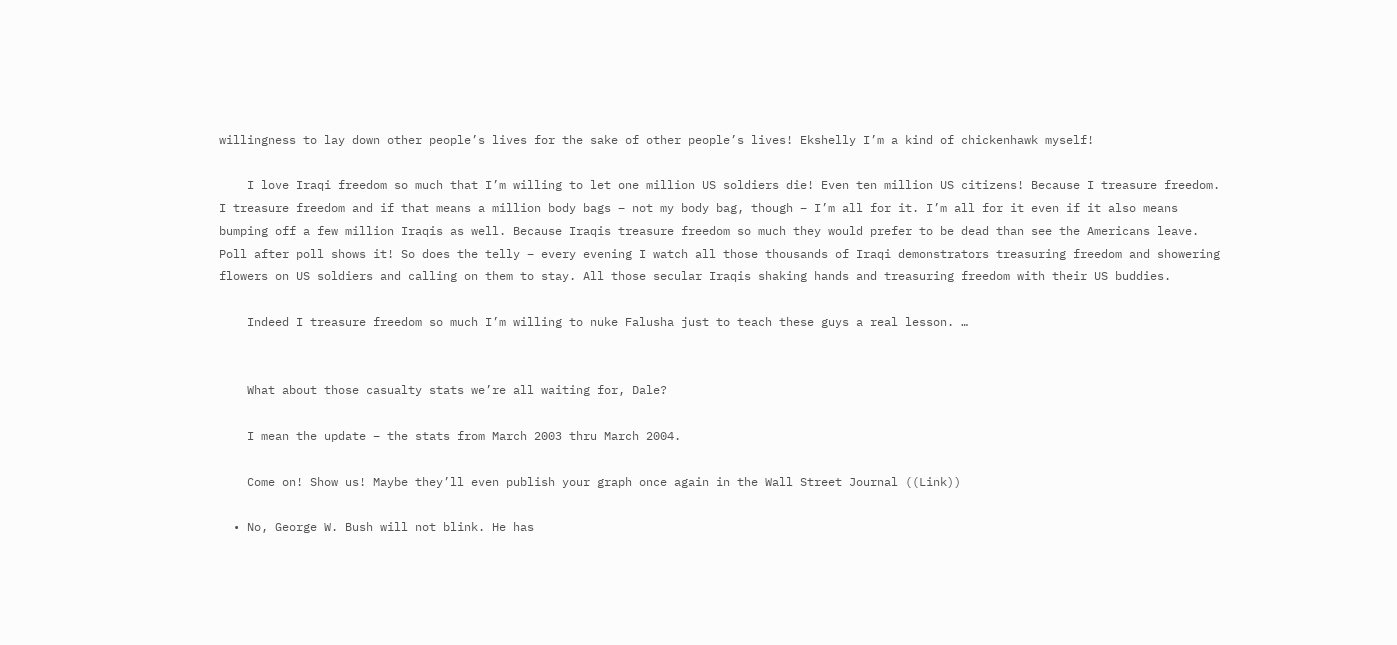willingness to lay down other people’s lives for the sake of other people’s lives! Ekshelly I’m a kind of chickenhawk myself!

    I love Iraqi freedom so much that I’m willing to let one million US soldiers die! Even ten million US citizens! Because I treasure freedom. I treasure freedom and if that means a million body bags – not my body bag, though – I’m all for it. I’m all for it even if it also means bumping off a few million Iraqis as well. Because Iraqis treasure freedom so much they would prefer to be dead than see the Americans leave. Poll after poll shows it! So does the telly – every evening I watch all those thousands of Iraqi demonstrators treasuring freedom and showering flowers on US soldiers and calling on them to stay. All those secular Iraqis shaking hands and treasuring freedom with their US buddies.

    Indeed I treasure freedom so much I’m willing to nuke Falusha just to teach these guys a real lesson. …


    What about those casualty stats we’re all waiting for, Dale?

    I mean the update – the stats from March 2003 thru March 2004.

    Come on! Show us! Maybe they’ll even publish your graph once again in the Wall Street Journal ((Link))

  • No, George W. Bush will not blink. He has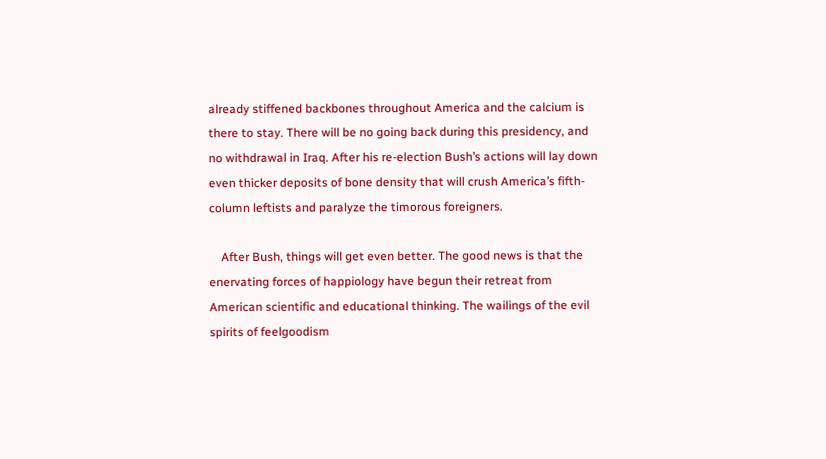already stiffened backbones throughout America and the calcium is there to stay. There will be no going back during this presidency, and no withdrawal in Iraq. After his re-election Bush’s actions will lay down even thicker deposits of bone density that will crush America’s fifth-column leftists and paralyze the timorous foreigners.

    After Bush, things will get even better. The good news is that the enervating forces of happiology have begun their retreat from American scientific and educational thinking. The wailings of the evil spirits of feelgoodism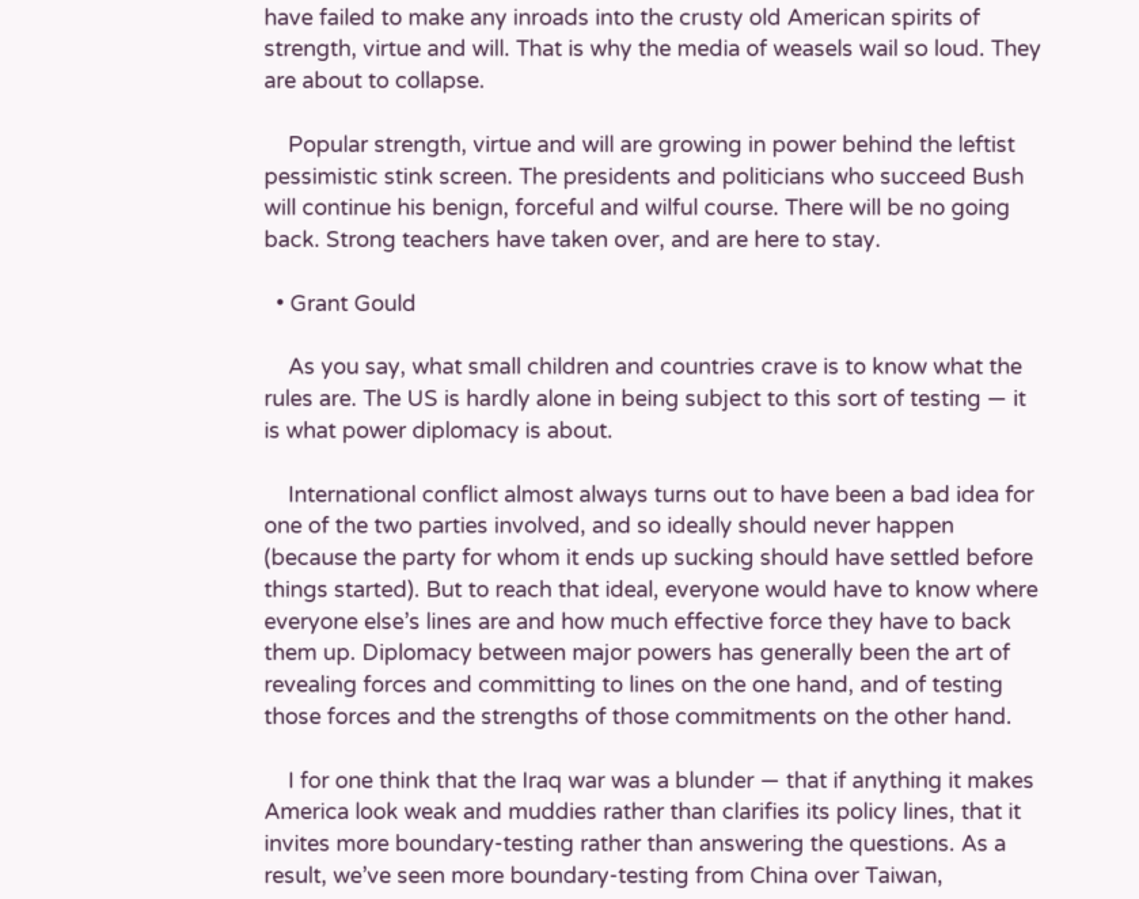have failed to make any inroads into the crusty old American spirits of strength, virtue and will. That is why the media of weasels wail so loud. They are about to collapse.

    Popular strength, virtue and will are growing in power behind the leftist pessimistic stink screen. The presidents and politicians who succeed Bush will continue his benign, forceful and wilful course. There will be no going back. Strong teachers have taken over, and are here to stay.

  • Grant Gould

    As you say, what small children and countries crave is to know what the rules are. The US is hardly alone in being subject to this sort of testing — it is what power diplomacy is about.

    International conflict almost always turns out to have been a bad idea for one of the two parties involved, and so ideally should never happen (because the party for whom it ends up sucking should have settled before things started). But to reach that ideal, everyone would have to know where everyone else’s lines are and how much effective force they have to back them up. Diplomacy between major powers has generally been the art of revealing forces and committing to lines on the one hand, and of testing those forces and the strengths of those commitments on the other hand.

    I for one think that the Iraq war was a blunder — that if anything it makes America look weak and muddies rather than clarifies its policy lines, that it invites more boundary-testing rather than answering the questions. As a result, we’ve seen more boundary-testing from China over Taiwan,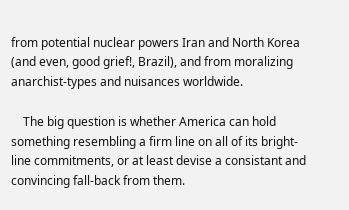from potential nuclear powers Iran and North Korea (and even, good grief!, Brazil), and from moralizing anarchist-types and nuisances worldwide.

    The big question is whether America can hold something resembling a firm line on all of its bright-line commitments, or at least devise a consistant and convincing fall-back from them.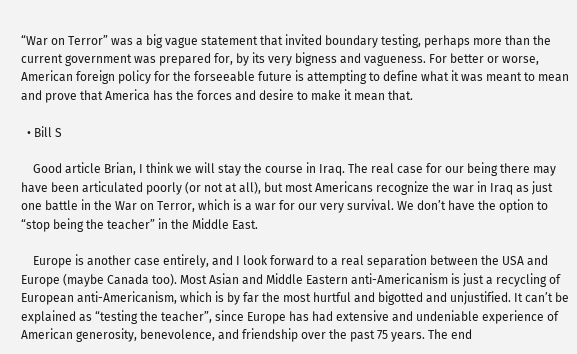“War on Terror” was a big vague statement that invited boundary testing, perhaps more than the current government was prepared for, by its very bigness and vagueness. For better or worse, American foreign policy for the forseeable future is attempting to define what it was meant to mean and prove that America has the forces and desire to make it mean that.

  • Bill S

    Good article Brian, I think we will stay the course in Iraq. The real case for our being there may have been articulated poorly (or not at all), but most Americans recognize the war in Iraq as just one battle in the War on Terror, which is a war for our very survival. We don’t have the option to “stop being the teacher” in the Middle East.

    Europe is another case entirely, and I look forward to a real separation between the USA and Europe (maybe Canada too). Most Asian and Middle Eastern anti-Americanism is just a recycling of European anti-Americanism, which is by far the most hurtful and bigotted and unjustified. It can’t be explained as “testing the teacher”, since Europe has had extensive and undeniable experience of American generosity, benevolence, and friendship over the past 75 years. The end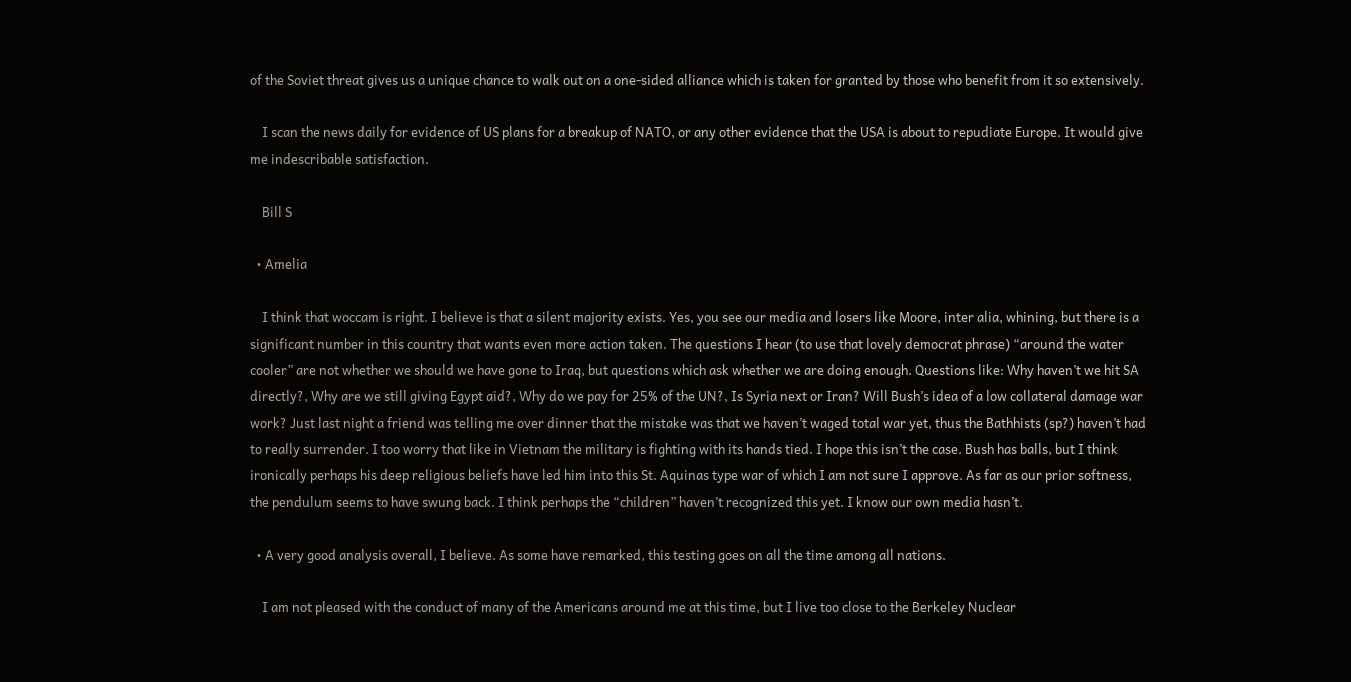of the Soviet threat gives us a unique chance to walk out on a one-sided alliance which is taken for granted by those who benefit from it so extensively.

    I scan the news daily for evidence of US plans for a breakup of NATO, or any other evidence that the USA is about to repudiate Europe. It would give me indescribable satisfaction.

    Bill S

  • Amelia

    I think that woccam is right. I believe is that a silent majority exists. Yes, you see our media and losers like Moore, inter alia, whining, but there is a significant number in this country that wants even more action taken. The questions I hear (to use that lovely democrat phrase) “around the water cooler” are not whether we should we have gone to Iraq, but questions which ask whether we are doing enough. Questions like: Why haven’t we hit SA directly?, Why are we still giving Egypt aid?, Why do we pay for 25% of the UN?, Is Syria next or Iran? Will Bush’s idea of a low collateral damage war work? Just last night a friend was telling me over dinner that the mistake was that we haven’t waged total war yet, thus the Bathhists (sp?) haven’t had to really surrender. I too worry that like in Vietnam the military is fighting with its hands tied. I hope this isn’t the case. Bush has balls, but I think ironically perhaps his deep religious beliefs have led him into this St. Aquinas type war of which I am not sure I approve. As far as our prior softness, the pendulum seems to have swung back. I think perhaps the “children” haven’t recognized this yet. I know our own media hasn’t.

  • A very good analysis overall, I believe. As some have remarked, this testing goes on all the time among all nations.

    I am not pleased with the conduct of many of the Americans around me at this time, but I live too close to the Berkeley Nuclear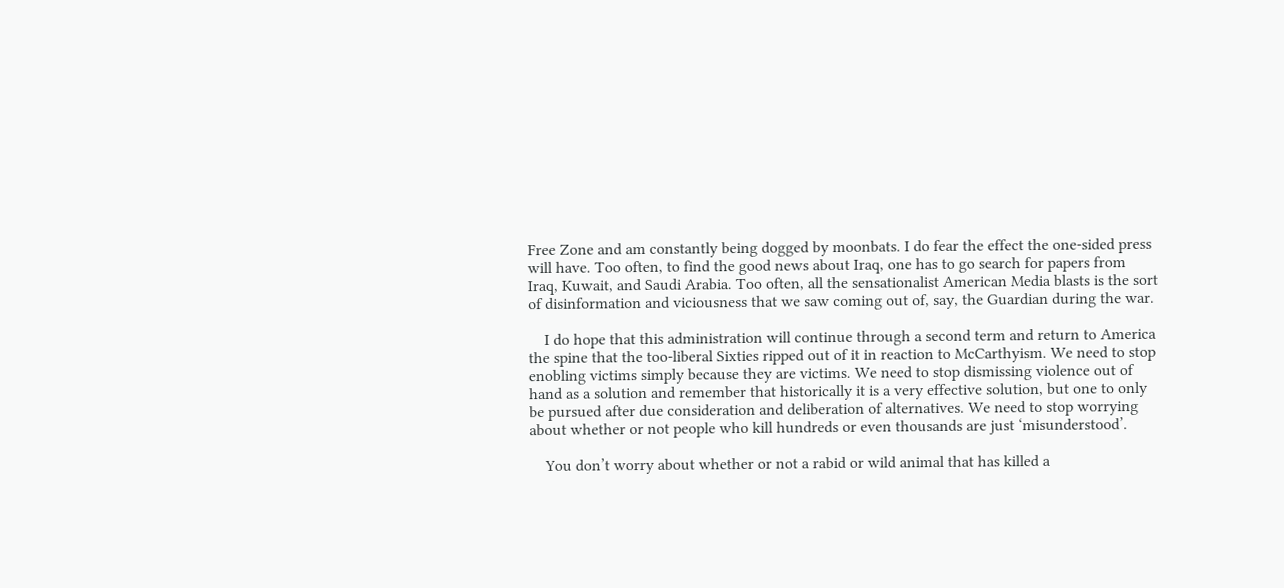Free Zone and am constantly being dogged by moonbats. I do fear the effect the one-sided press will have. Too often, to find the good news about Iraq, one has to go search for papers from Iraq, Kuwait, and Saudi Arabia. Too often, all the sensationalist American Media blasts is the sort of disinformation and viciousness that we saw coming out of, say, the Guardian during the war.

    I do hope that this administration will continue through a second term and return to America the spine that the too-liberal Sixties ripped out of it in reaction to McCarthyism. We need to stop enobling victims simply because they are victims. We need to stop dismissing violence out of hand as a solution and remember that historically it is a very effective solution, but one to only be pursued after due consideration and deliberation of alternatives. We need to stop worrying about whether or not people who kill hundreds or even thousands are just ‘misunderstood’.

    You don’t worry about whether or not a rabid or wild animal that has killed a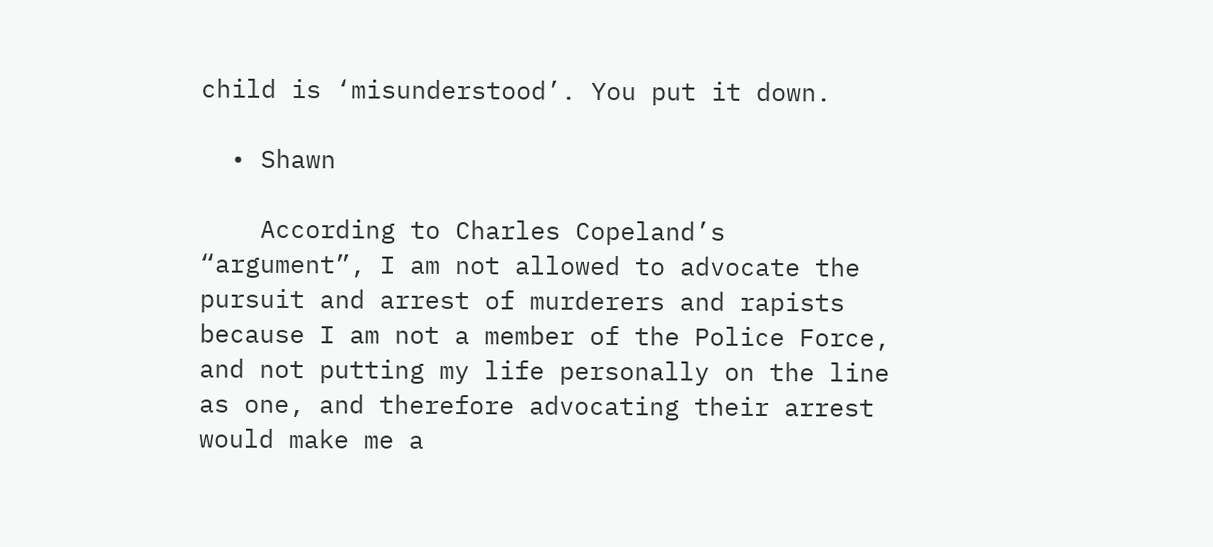child is ‘misunderstood’. You put it down.

  • Shawn

    According to Charles Copeland’s “argument”, I am not allowed to advocate the pursuit and arrest of murderers and rapists because I am not a member of the Police Force, and not putting my life personally on the line as one, and therefore advocating their arrest would make me a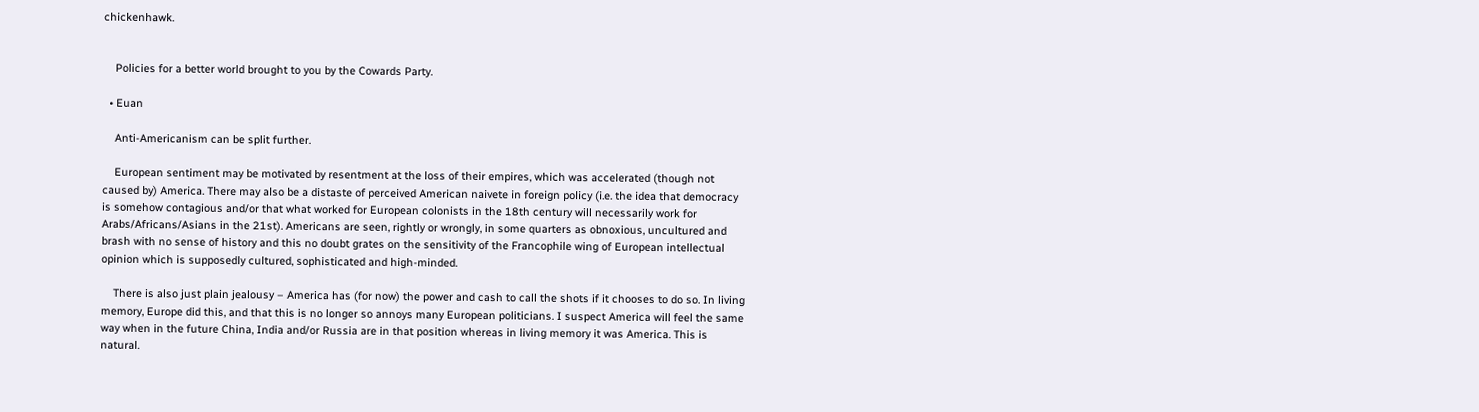chickenhawk.


    Policies for a better world brought to you by the Cowards Party.

  • Euan

    Anti-Americanism can be split further.

    European sentiment may be motivated by resentment at the loss of their empires, which was accelerated (though not caused by) America. There may also be a distaste of perceived American naivete in foreign policy (i.e. the idea that democracy is somehow contagious and/or that what worked for European colonists in the 18th century will necessarily work for Arabs/Africans/Asians in the 21st). Americans are seen, rightly or wrongly, in some quarters as obnoxious, uncultured and brash with no sense of history and this no doubt grates on the sensitivity of the Francophile wing of European intellectual opinion which is supposedly cultured, sophisticated and high-minded.

    There is also just plain jealousy – America has (for now) the power and cash to call the shots if it chooses to do so. In living memory, Europe did this, and that this is no longer so annoys many European politicians. I suspect America will feel the same way when in the future China, India and/or Russia are in that position whereas in living memory it was America. This is natural.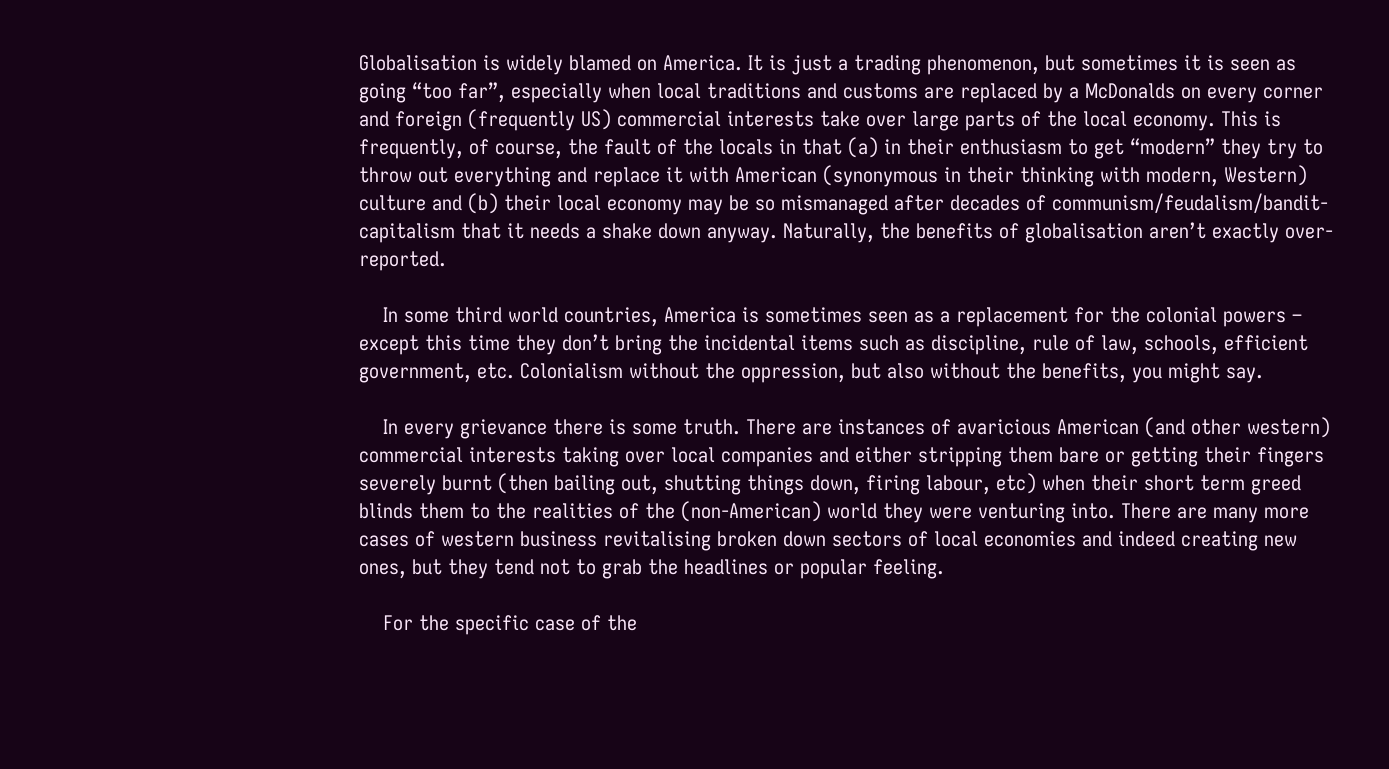Globalisation is widely blamed on America. It is just a trading phenomenon, but sometimes it is seen as going “too far”, especially when local traditions and customs are replaced by a McDonalds on every corner and foreign (frequently US) commercial interests take over large parts of the local economy. This is frequently, of course, the fault of the locals in that (a) in their enthusiasm to get “modern” they try to throw out everything and replace it with American (synonymous in their thinking with modern, Western) culture and (b) their local economy may be so mismanaged after decades of communism/feudalism/bandit-capitalism that it needs a shake down anyway. Naturally, the benefits of globalisation aren’t exactly over-reported.

    In some third world countries, America is sometimes seen as a replacement for the colonial powers – except this time they don’t bring the incidental items such as discipline, rule of law, schools, efficient government, etc. Colonialism without the oppression, but also without the benefits, you might say.

    In every grievance there is some truth. There are instances of avaricious American (and other western) commercial interests taking over local companies and either stripping them bare or getting their fingers severely burnt (then bailing out, shutting things down, firing labour, etc) when their short term greed blinds them to the realities of the (non-American) world they were venturing into. There are many more cases of western business revitalising broken down sectors of local economies and indeed creating new ones, but they tend not to grab the headlines or popular feeling.

    For the specific case of the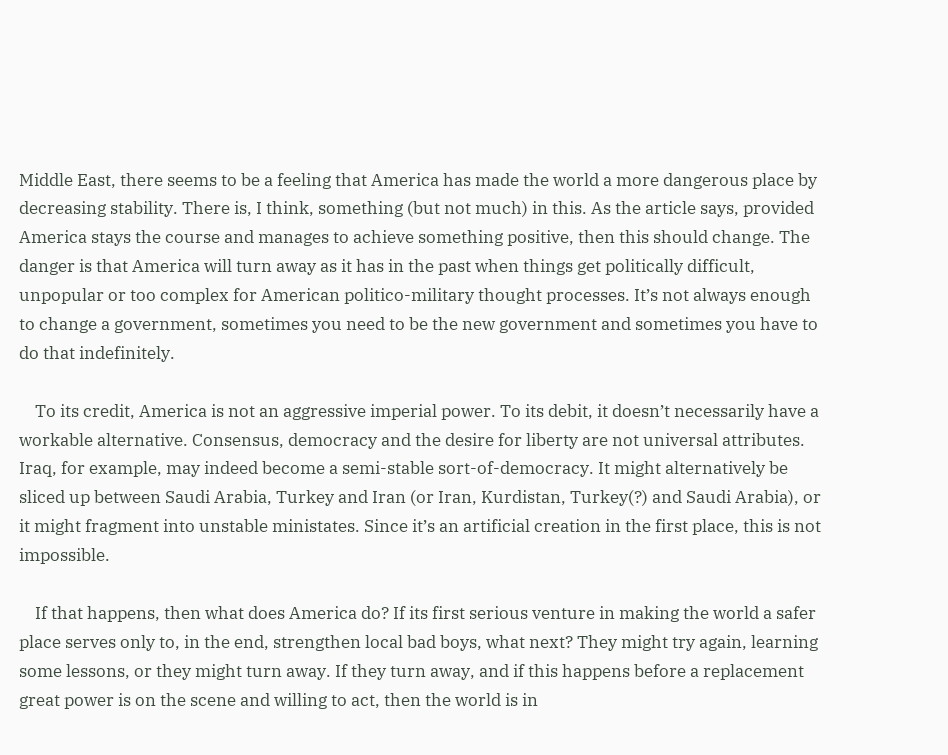Middle East, there seems to be a feeling that America has made the world a more dangerous place by decreasing stability. There is, I think, something (but not much) in this. As the article says, provided America stays the course and manages to achieve something positive, then this should change. The danger is that America will turn away as it has in the past when things get politically difficult, unpopular or too complex for American politico-military thought processes. It’s not always enough to change a government, sometimes you need to be the new government and sometimes you have to do that indefinitely.

    To its credit, America is not an aggressive imperial power. To its debit, it doesn’t necessarily have a workable alternative. Consensus, democracy and the desire for liberty are not universal attributes. Iraq, for example, may indeed become a semi-stable sort-of-democracy. It might alternatively be sliced up between Saudi Arabia, Turkey and Iran (or Iran, Kurdistan, Turkey(?) and Saudi Arabia), or it might fragment into unstable ministates. Since it’s an artificial creation in the first place, this is not impossible.

    If that happens, then what does America do? If its first serious venture in making the world a safer place serves only to, in the end, strengthen local bad boys, what next? They might try again, learning some lessons, or they might turn away. If they turn away, and if this happens before a replacement great power is on the scene and willing to act, then the world is in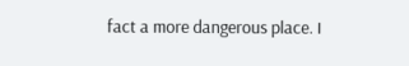fact a more dangerous place. I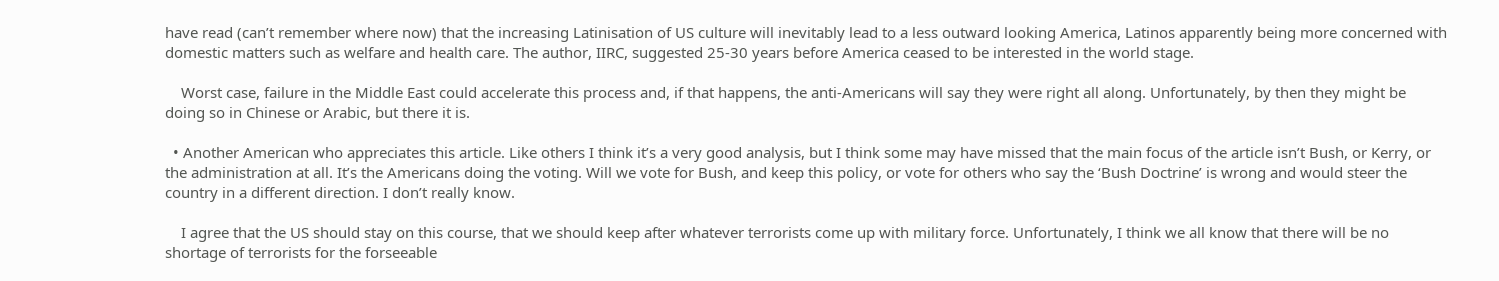have read (can’t remember where now) that the increasing Latinisation of US culture will inevitably lead to a less outward looking America, Latinos apparently being more concerned with domestic matters such as welfare and health care. The author, IIRC, suggested 25-30 years before America ceased to be interested in the world stage.

    Worst case, failure in the Middle East could accelerate this process and, if that happens, the anti-Americans will say they were right all along. Unfortunately, by then they might be doing so in Chinese or Arabic, but there it is.

  • Another American who appreciates this article. Like others I think it’s a very good analysis, but I think some may have missed that the main focus of the article isn’t Bush, or Kerry, or the administration at all. It’s the Americans doing the voting. Will we vote for Bush, and keep this policy, or vote for others who say the ‘Bush Doctrine’ is wrong and would steer the country in a different direction. I don’t really know.

    I agree that the US should stay on this course, that we should keep after whatever terrorists come up with military force. Unfortunately, I think we all know that there will be no shortage of terrorists for the forseeable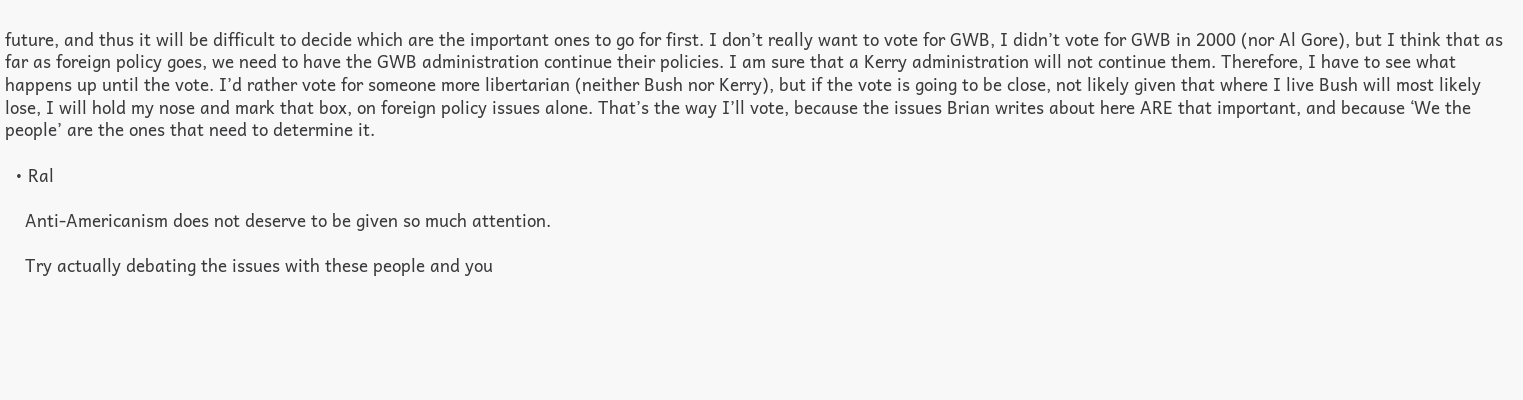future, and thus it will be difficult to decide which are the important ones to go for first. I don’t really want to vote for GWB, I didn’t vote for GWB in 2000 (nor Al Gore), but I think that as far as foreign policy goes, we need to have the GWB administration continue their policies. I am sure that a Kerry administration will not continue them. Therefore, I have to see what happens up until the vote. I’d rather vote for someone more libertarian (neither Bush nor Kerry), but if the vote is going to be close, not likely given that where I live Bush will most likely lose, I will hold my nose and mark that box, on foreign policy issues alone. That’s the way I’ll vote, because the issues Brian writes about here ARE that important, and because ‘We the people’ are the ones that need to determine it.

  • Ral

    Anti-Americanism does not deserve to be given so much attention.

    Try actually debating the issues with these people and you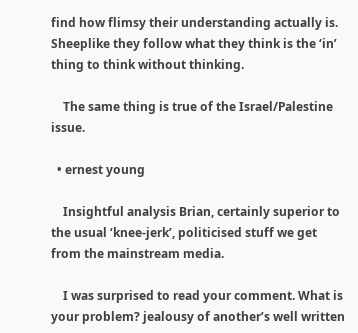find how flimsy their understanding actually is. Sheeplike they follow what they think is the ‘in’ thing to think without thinking.

    The same thing is true of the Israel/Palestine issue.

  • ernest young

    Insightful analysis Brian, certainly superior to the usual ‘knee-jerk’, politicised stuff we get from the mainstream media.

    I was surprised to read your comment. What is your problem? jealousy of another’s well written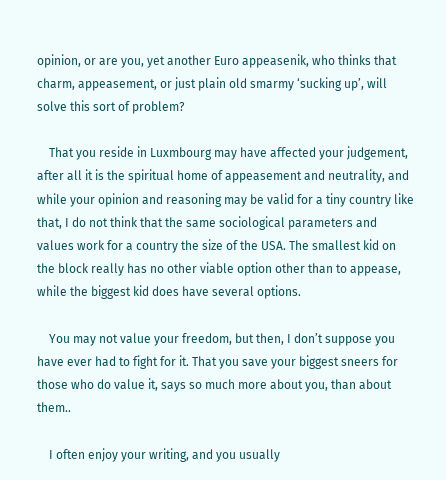opinion, or are you, yet another Euro appeasenik, who thinks that charm, appeasement, or just plain old smarmy ‘sucking up’, will solve this sort of problem?

    That you reside in Luxmbourg may have affected your judgement, after all it is the spiritual home of appeasement and neutrality, and while your opinion and reasoning may be valid for a tiny country like that, I do not think that the same sociological parameters and values work for a country the size of the USA. The smallest kid on the block really has no other viable option other than to appease, while the biggest kid does have several options.

    You may not value your freedom, but then, I don’t suppose you have ever had to fight for it. That you save your biggest sneers for those who do value it, says so much more about you, than about them..

    I often enjoy your writing, and you usually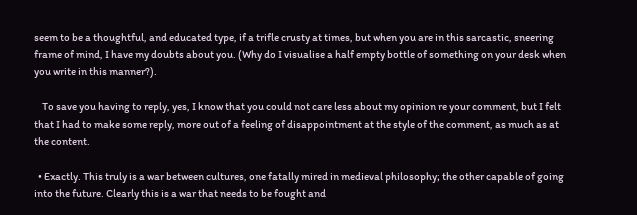seem to be a thoughtful, and educated type, if a trifle crusty at times, but when you are in this sarcastic, sneering frame of mind, I have my doubts about you. (Why do I visualise a half empty bottle of something on your desk when you write in this manner?).

    To save you having to reply, yes, I know that you could not care less about my opinion re your comment, but I felt that I had to make some reply, more out of a feeling of disappointment at the style of the comment, as much as at the content.

  • Exactly. This truly is a war between cultures, one fatally mired in medieval philosophy; the other capable of going into the future. Clearly this is a war that needs to be fought and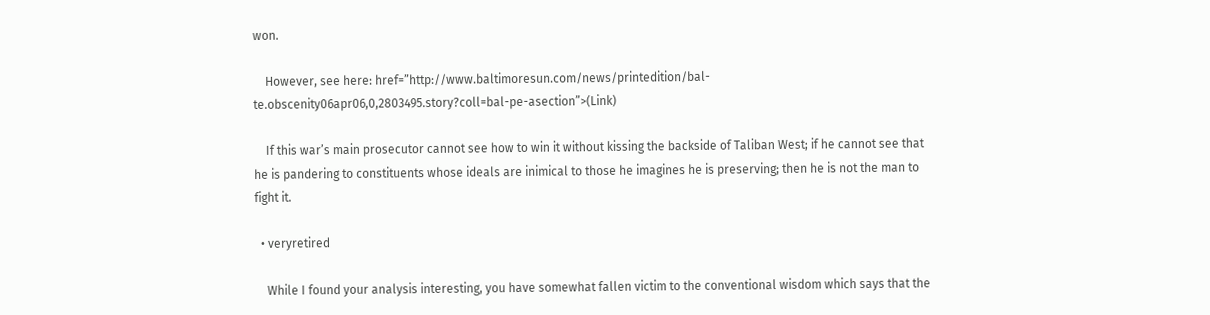won.

    However, see here: href=”http://www.baltimoresun.com/news/printedition/bal-te.obscenity06apr06,0,2803495.story?coll=bal-pe-asection”>(Link)

    If this war’s main prosecutor cannot see how to win it without kissing the backside of Taliban West; if he cannot see that he is pandering to constituents whose ideals are inimical to those he imagines he is preserving; then he is not the man to fight it.

  • veryretired

    While I found your analysis interesting, you have somewhat fallen victim to the conventional wisdom which says that the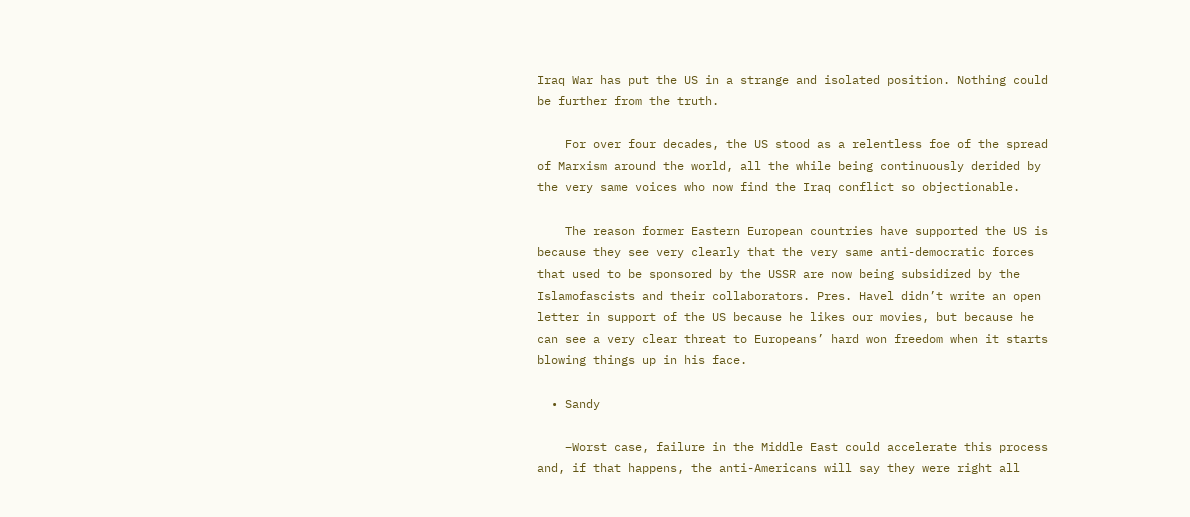Iraq War has put the US in a strange and isolated position. Nothing could be further from the truth.

    For over four decades, the US stood as a relentless foe of the spread of Marxism around the world, all the while being continuously derided by the very same voices who now find the Iraq conflict so objectionable.

    The reason former Eastern European countries have supported the US is because they see very clearly that the very same anti-democratic forces that used to be sponsored by the USSR are now being subsidized by the Islamofascists and their collaborators. Pres. Havel didn’t write an open letter in support of the US because he likes our movies, but because he can see a very clear threat to Europeans’ hard won freedom when it starts blowing things up in his face.

  • Sandy

    –Worst case, failure in the Middle East could accelerate this process and, if that happens, the anti-Americans will say they were right all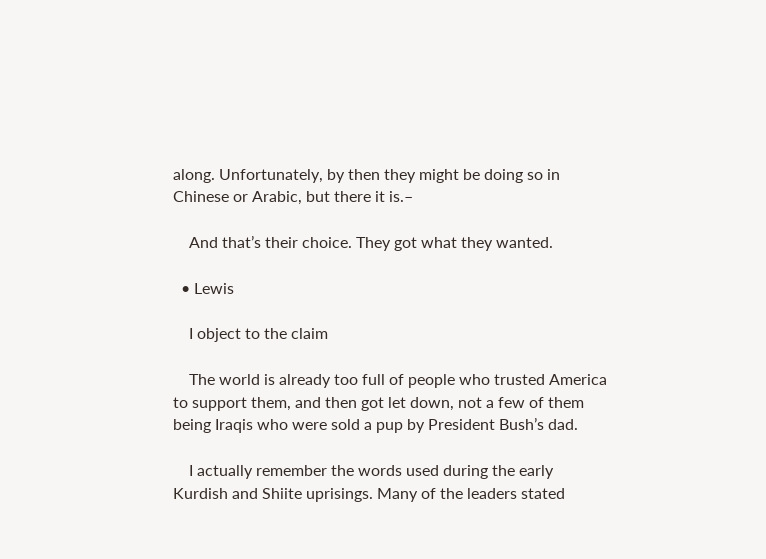along. Unfortunately, by then they might be doing so in Chinese or Arabic, but there it is.–

    And that’s their choice. They got what they wanted.

  • Lewis

    I object to the claim

    The world is already too full of people who trusted America to support them, and then got let down, not a few of them being Iraqis who were sold a pup by President Bush’s dad.

    I actually remember the words used during the early Kurdish and Shiite uprisings. Many of the leaders stated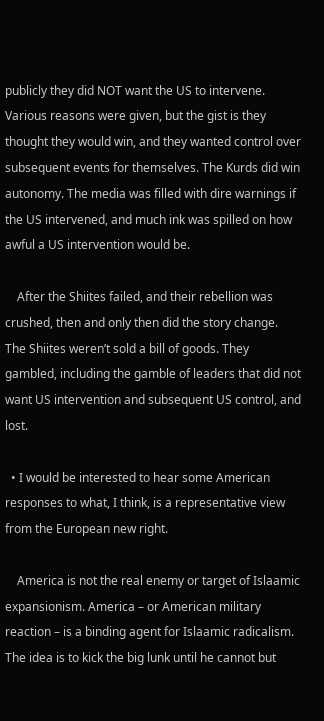publicly they did NOT want the US to intervene. Various reasons were given, but the gist is they thought they would win, and they wanted control over subsequent events for themselves. The Kurds did win autonomy. The media was filled with dire warnings if the US intervened, and much ink was spilled on how awful a US intervention would be.

    After the Shiites failed, and their rebellion was crushed, then and only then did the story change. The Shiites weren’t sold a bill of goods. They gambled, including the gamble of leaders that did not want US intervention and subsequent US control, and lost.

  • I would be interested to hear some American responses to what, I think, is a representative view from the European new right.

    America is not the real enemy or target of Islaamic expansionism. America – or American military reaction – is a binding agent for Islaamic radicalism. The idea is to kick the big lunk until he cannot but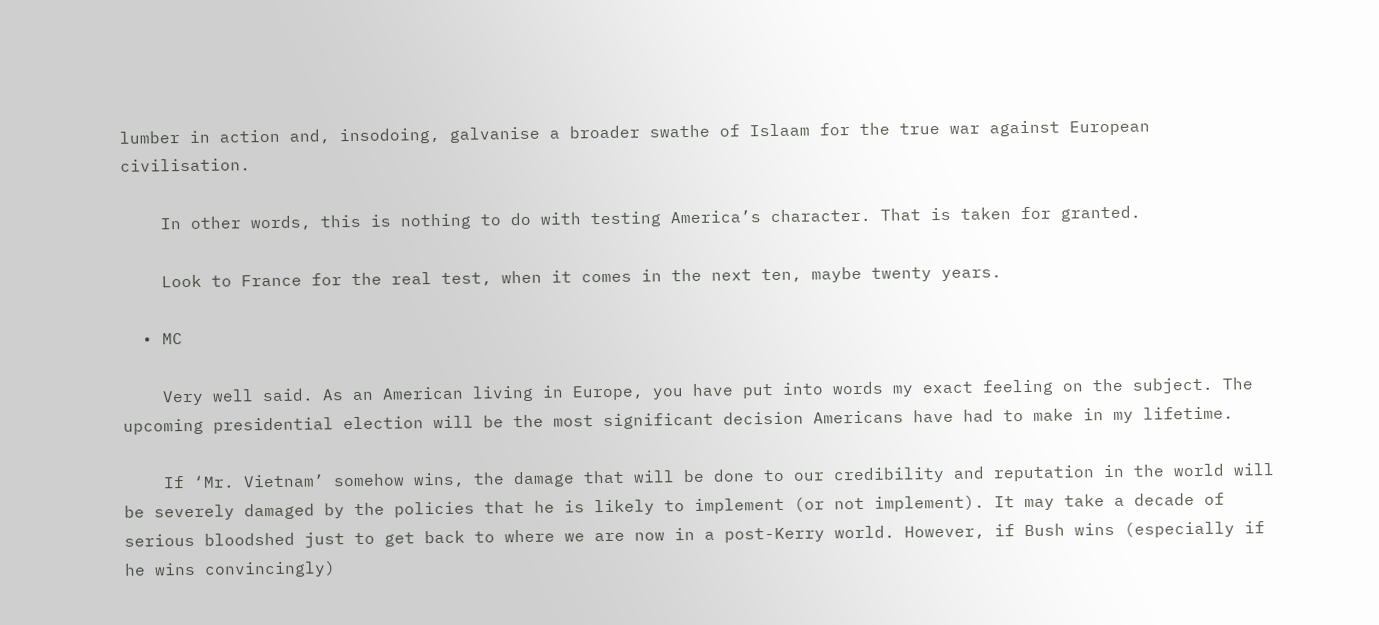lumber in action and, insodoing, galvanise a broader swathe of Islaam for the true war against European civilisation.

    In other words, this is nothing to do with testing America’s character. That is taken for granted.

    Look to France for the real test, when it comes in the next ten, maybe twenty years.

  • MC

    Very well said. As an American living in Europe, you have put into words my exact feeling on the subject. The upcoming presidential election will be the most significant decision Americans have had to make in my lifetime.

    If ‘Mr. Vietnam’ somehow wins, the damage that will be done to our credibility and reputation in the world will be severely damaged by the policies that he is likely to implement (or not implement). It may take a decade of serious bloodshed just to get back to where we are now in a post-Kerry world. However, if Bush wins (especially if he wins convincingly)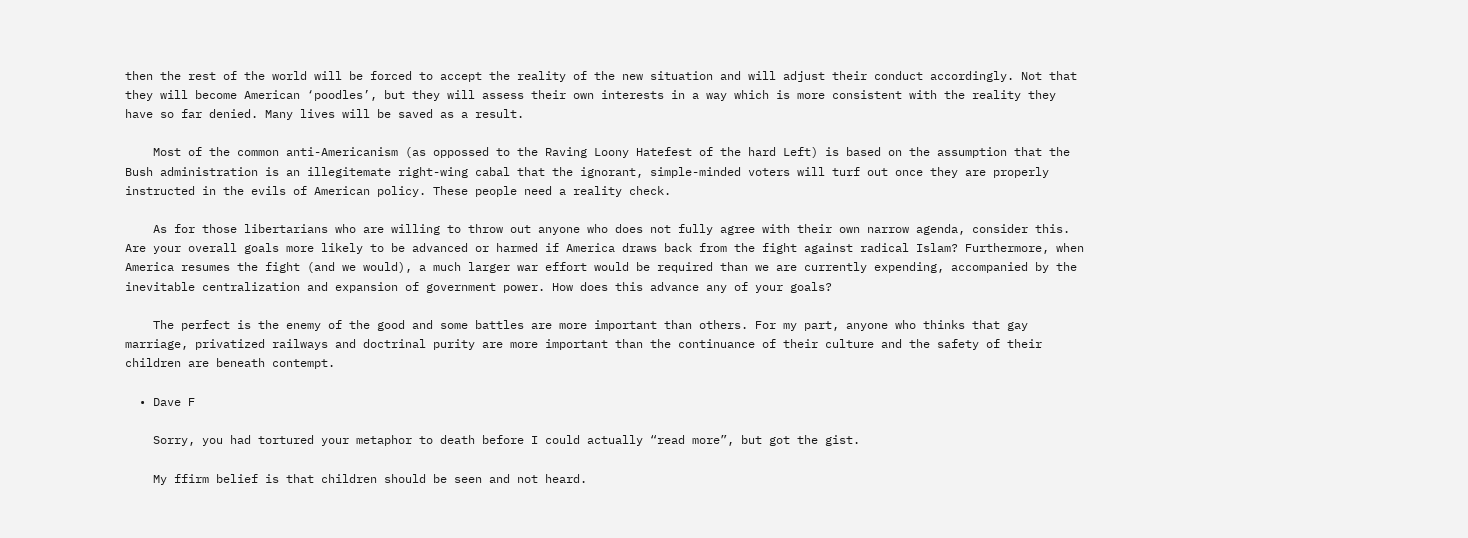then the rest of the world will be forced to accept the reality of the new situation and will adjust their conduct accordingly. Not that they will become American ‘poodles’, but they will assess their own interests in a way which is more consistent with the reality they have so far denied. Many lives will be saved as a result.

    Most of the common anti-Americanism (as oppossed to the Raving Loony Hatefest of the hard Left) is based on the assumption that the Bush administration is an illegitemate right-wing cabal that the ignorant, simple-minded voters will turf out once they are properly instructed in the evils of American policy. These people need a reality check.

    As for those libertarians who are willing to throw out anyone who does not fully agree with their own narrow agenda, consider this. Are your overall goals more likely to be advanced or harmed if America draws back from the fight against radical Islam? Furthermore, when America resumes the fight (and we would), a much larger war effort would be required than we are currently expending, accompanied by the inevitable centralization and expansion of government power. How does this advance any of your goals?

    The perfect is the enemy of the good and some battles are more important than others. For my part, anyone who thinks that gay marriage, privatized railways and doctrinal purity are more important than the continuance of their culture and the safety of their children are beneath contempt.

  • Dave F

    Sorry, you had tortured your metaphor to death before I could actually “read more”, but got the gist.

    My ffirm belief is that children should be seen and not heard.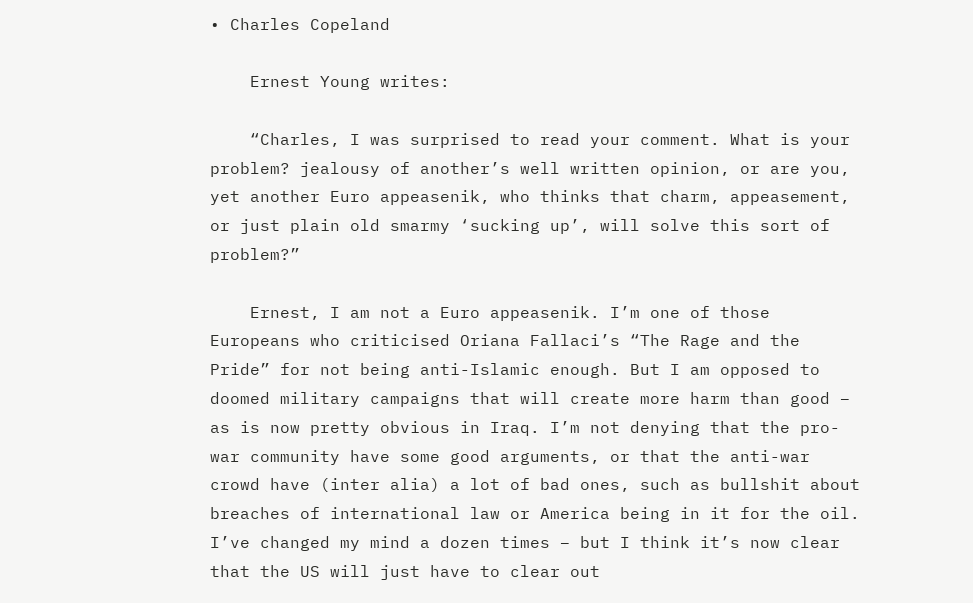• Charles Copeland

    Ernest Young writes:

    “Charles, I was surprised to read your comment. What is your problem? jealousy of another’s well written opinion, or are you, yet another Euro appeasenik, who thinks that charm, appeasement, or just plain old smarmy ‘sucking up’, will solve this sort of problem?”

    Ernest, I am not a Euro appeasenik. I’m one of those Europeans who criticised Oriana Fallaci’s “The Rage and the Pride” for not being anti-Islamic enough. But I am opposed to doomed military campaigns that will create more harm than good – as is now pretty obvious in Iraq. I’m not denying that the pro-war community have some good arguments, or that the anti-war crowd have (inter alia) a lot of bad ones, such as bullshit about breaches of international law or America being in it for the oil. I’ve changed my mind a dozen times – but I think it’s now clear that the US will just have to clear out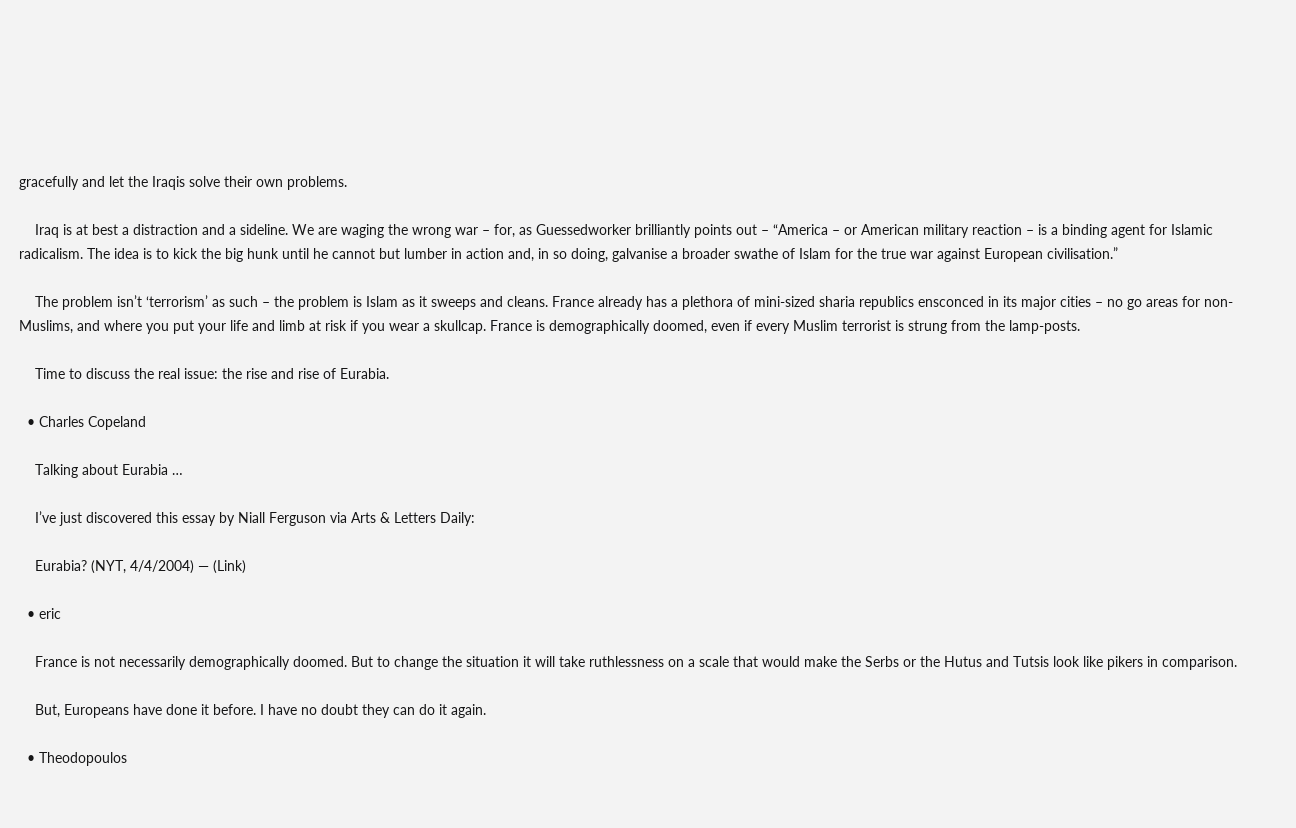gracefully and let the Iraqis solve their own problems.

    Iraq is at best a distraction and a sideline. We are waging the wrong war – for, as Guessedworker brilliantly points out – “America – or American military reaction – is a binding agent for Islamic radicalism. The idea is to kick the big hunk until he cannot but lumber in action and, in so doing, galvanise a broader swathe of Islam for the true war against European civilisation.”

    The problem isn’t ‘terrorism’ as such – the problem is Islam as it sweeps and cleans. France already has a plethora of mini-sized sharia republics ensconced in its major cities – no go areas for non-Muslims, and where you put your life and limb at risk if you wear a skullcap. France is demographically doomed, even if every Muslim terrorist is strung from the lamp-posts.

    Time to discuss the real issue: the rise and rise of Eurabia.

  • Charles Copeland

    Talking about Eurabia …

    I’ve just discovered this essay by Niall Ferguson via Arts & Letters Daily:

    Eurabia? (NYT, 4/4/2004) — (Link)

  • eric

    France is not necessarily demographically doomed. But to change the situation it will take ruthlessness on a scale that would make the Serbs or the Hutus and Tutsis look like pikers in comparison.

    But, Europeans have done it before. I have no doubt they can do it again.

  • Theodopoulos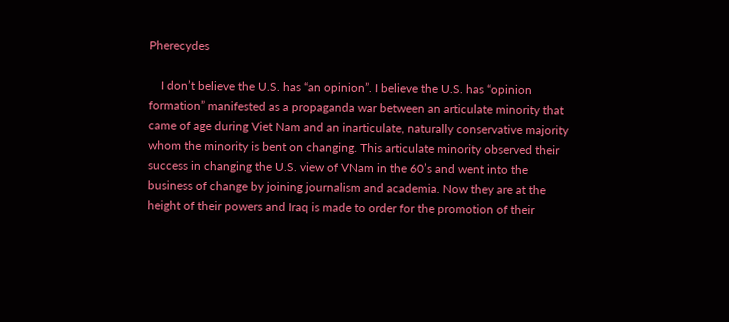Pherecydes

    I don’t believe the U.S. has “an opinion”. I believe the U.S. has “opinion formation” manifested as a propaganda war between an articulate minority that came of age during Viet Nam and an inarticulate, naturally conservative majority whom the minority is bent on changing. This articulate minority observed their success in changing the U.S. view of VNam in the 60’s and went into the business of change by joining journalism and academia. Now they are at the height of their powers and Iraq is made to order for the promotion of their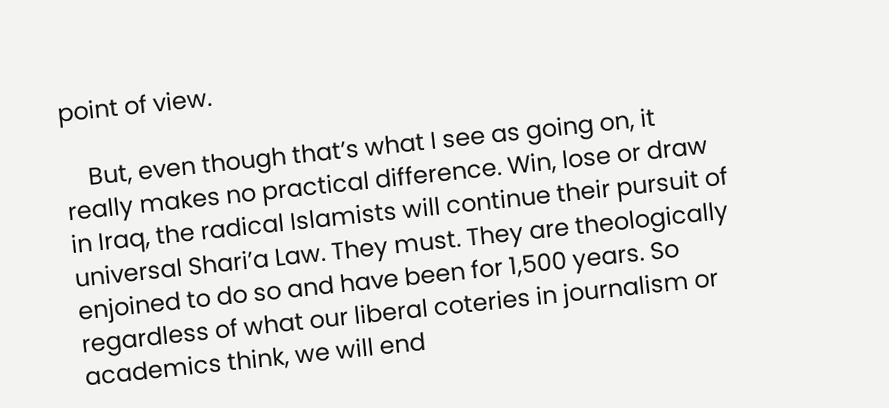point of view.

    But, even though that’s what I see as going on, it really makes no practical difference. Win, lose or draw in Iraq, the radical Islamists will continue their pursuit of universal Shari’a Law. They must. They are theologically enjoined to do so and have been for 1,500 years. So regardless of what our liberal coteries in journalism or academics think, we will end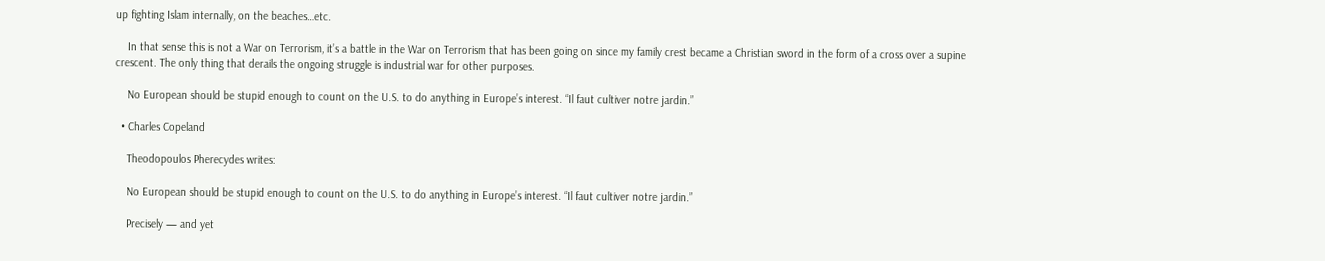up fighting Islam internally, on the beaches…etc.

    In that sense this is not a War on Terrorism, it’s a battle in the War on Terrorism that has been going on since my family crest became a Christian sword in the form of a cross over a supine crescent. The only thing that derails the ongoing struggle is industrial war for other purposes.

    No European should be stupid enough to count on the U.S. to do anything in Europe’s interest. “Il faut cultiver notre jardin.”

  • Charles Copeland

    Theodopoulos Pherecydes writes:

    No European should be stupid enough to count on the U.S. to do anything in Europe’s interest. “Il faut cultiver notre jardin.”

    Precisely — and yet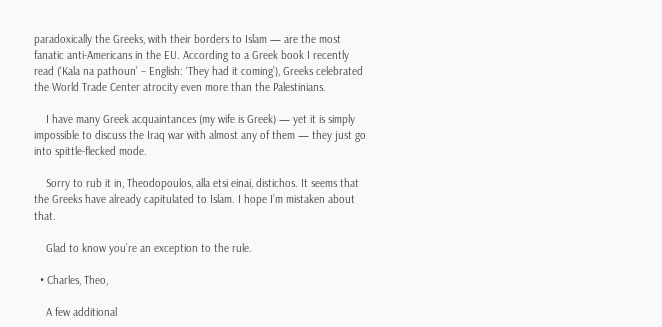paradoxically the Greeks, with their borders to Islam — are the most fanatic anti-Americans in the EU. According to a Greek book I recently read (‘Kala na pathoun’ – English: ‘They had it coming’), Greeks celebrated the World Trade Center atrocity even more than the Palestinians.

    I have many Greek acquaintances (my wife is Greek) — yet it is simply impossible to discuss the Iraq war with almost any of them — they just go into spittle-flecked mode.

    Sorry to rub it in, Theodopoulos, alla etsi einai, distichos. It seems that the Greeks have already capitulated to Islam. I hope I’m mistaken about that.

    Glad to know you’re an exception to the rule.

  • Charles, Theo,

    A few additional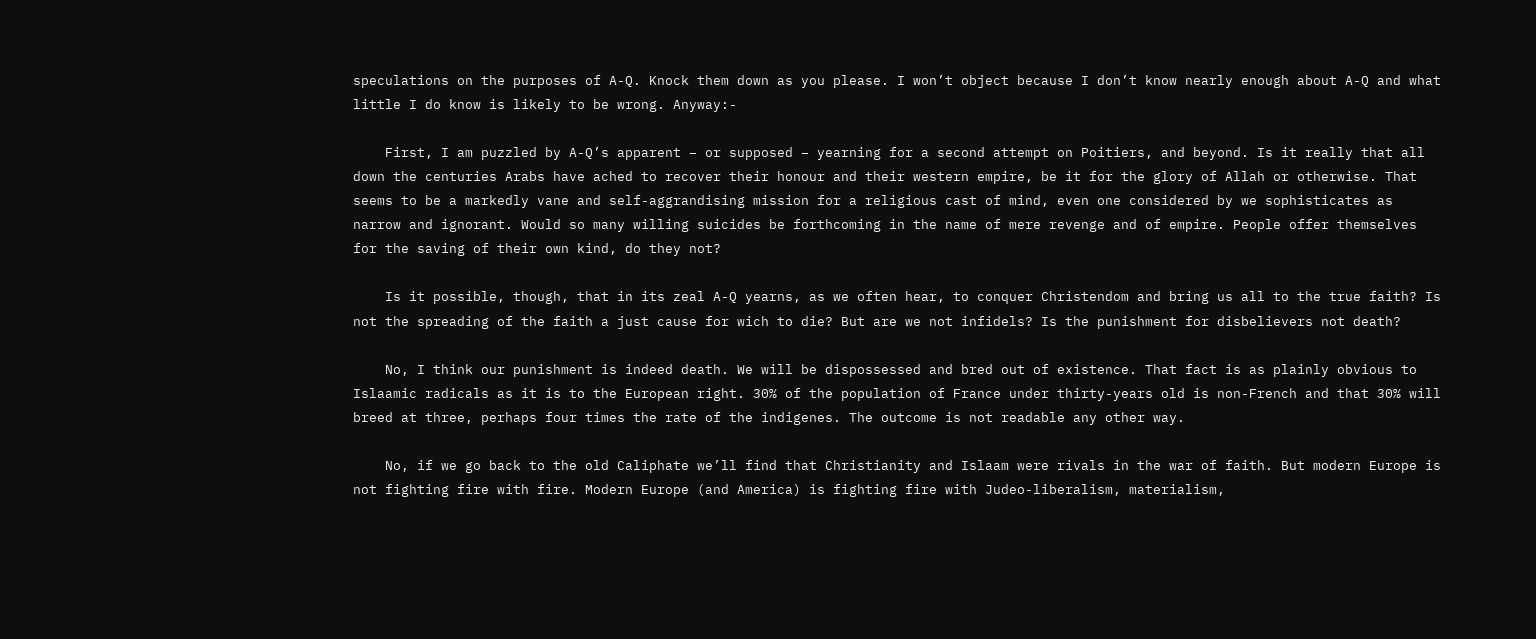speculations on the purposes of A-Q. Knock them down as you please. I won’t object because I don’t know nearly enough about A-Q and what little I do know is likely to be wrong. Anyway:-

    First, I am puzzled by A-Q’s apparent – or supposed – yearning for a second attempt on Poitiers, and beyond. Is it really that all down the centuries Arabs have ached to recover their honour and their western empire, be it for the glory of Allah or otherwise. That seems to be a markedly vane and self-aggrandising mission for a religious cast of mind, even one considered by we sophisticates as narrow and ignorant. Would so many willing suicides be forthcoming in the name of mere revenge and of empire. People offer themselves for the saving of their own kind, do they not?

    Is it possible, though, that in its zeal A-Q yearns, as we often hear, to conquer Christendom and bring us all to the true faith? Is not the spreading of the faith a just cause for wich to die? But are we not infidels? Is the punishment for disbelievers not death?

    No, I think our punishment is indeed death. We will be dispossessed and bred out of existence. That fact is as plainly obvious to Islaamic radicals as it is to the European right. 30% of the population of France under thirty-years old is non-French and that 30% will breed at three, perhaps four times the rate of the indigenes. The outcome is not readable any other way.

    No, if we go back to the old Caliphate we’ll find that Christianity and Islaam were rivals in the war of faith. But modern Europe is not fighting fire with fire. Modern Europe (and America) is fighting fire with Judeo-liberalism, materialism,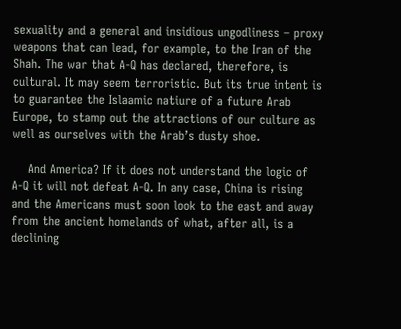sexuality and a general and insidious ungodliness – proxy weapons that can lead, for example, to the Iran of the Shah. The war that A-Q has declared, therefore, is cultural. It may seem terroristic. But its true intent is to guarantee the Islaamic natiure of a future Arab Europe, to stamp out the attractions of our culture as well as ourselves with the Arab’s dusty shoe.

    And America? If it does not understand the logic of A-Q it will not defeat A-Q. In any case, China is rising and the Americans must soon look to the east and away from the ancient homelands of what, after all, is a declining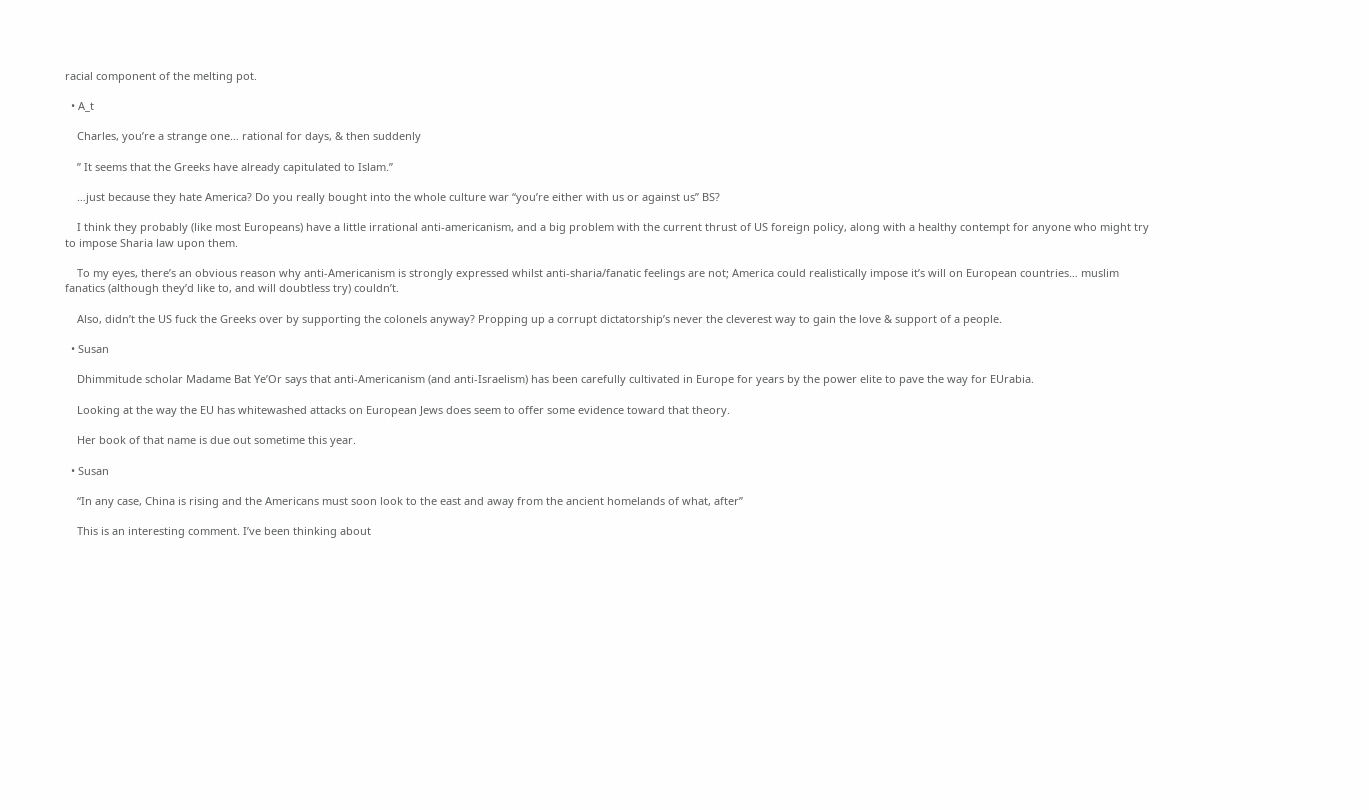racial component of the melting pot.

  • A_t

    Charles, you’re a strange one… rational for days, & then suddenly

    ” It seems that the Greeks have already capitulated to Islam.”

    …just because they hate America? Do you really bought into the whole culture war “you’re either with us or against us” BS?

    I think they probably (like most Europeans) have a little irrational anti-americanism, and a big problem with the current thrust of US foreign policy, along with a healthy contempt for anyone who might try to impose Sharia law upon them.

    To my eyes, there’s an obvious reason why anti-Americanism is strongly expressed whilst anti-sharia/fanatic feelings are not; America could realistically impose it’s will on European countries… muslim fanatics (although they’d like to, and will doubtless try) couldn’t.

    Also, didn’t the US fuck the Greeks over by supporting the colonels anyway? Propping up a corrupt dictatorship’s never the cleverest way to gain the love & support of a people.

  • Susan

    Dhimmitude scholar Madame Bat Ye’Or says that anti-Americanism (and anti-Israelism) has been carefully cultivated in Europe for years by the power elite to pave the way for EUrabia.

    Looking at the way the EU has whitewashed attacks on European Jews does seem to offer some evidence toward that theory.

    Her book of that name is due out sometime this year.

  • Susan

    “In any case, China is rising and the Americans must soon look to the east and away from the ancient homelands of what, after”

    This is an interesting comment. I’ve been thinking about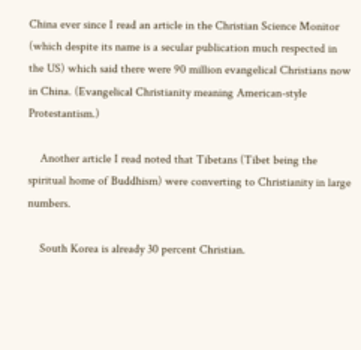China ever since I read an article in the Christian Science Monitor (which despite its name is a secular publication much respected in the US) which said there were 90 million evangelical Christians now in China. (Evangelical Christianity meaning American-style Protestantism.)

    Another article I read noted that Tibetans (Tibet being the spiritual home of Buddhism) were converting to Christianity in large numbers.

    South Korea is already 30 percent Christian.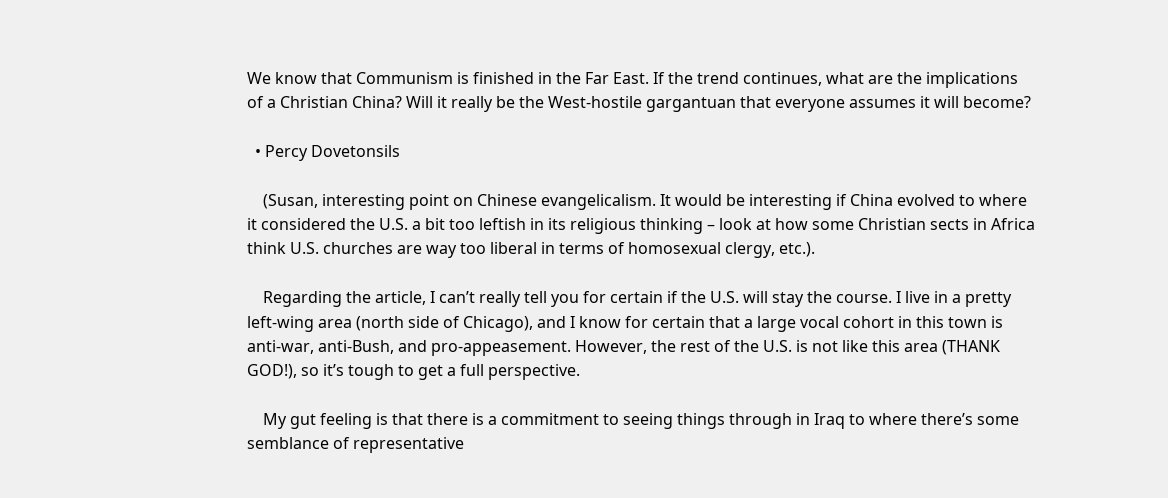We know that Communism is finished in the Far East. If the trend continues, what are the implications of a Christian China? Will it really be the West-hostile gargantuan that everyone assumes it will become?

  • Percy Dovetonsils

    (Susan, interesting point on Chinese evangelicalism. It would be interesting if China evolved to where it considered the U.S. a bit too leftish in its religious thinking – look at how some Christian sects in Africa think U.S. churches are way too liberal in terms of homosexual clergy, etc.).

    Regarding the article, I can’t really tell you for certain if the U.S. will stay the course. I live in a pretty left-wing area (north side of Chicago), and I know for certain that a large vocal cohort in this town is anti-war, anti-Bush, and pro-appeasement. However, the rest of the U.S. is not like this area (THANK GOD!), so it’s tough to get a full perspective.

    My gut feeling is that there is a commitment to seeing things through in Iraq to where there’s some semblance of representative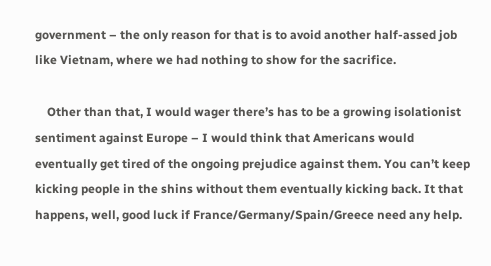government – the only reason for that is to avoid another half-assed job like Vietnam, where we had nothing to show for the sacrifice.

    Other than that, I would wager there’s has to be a growing isolationist sentiment against Europe – I would think that Americans would eventually get tired of the ongoing prejudice against them. You can’t keep kicking people in the shins without them eventually kicking back. It that happens, well, good luck if France/Germany/Spain/Greece need any help.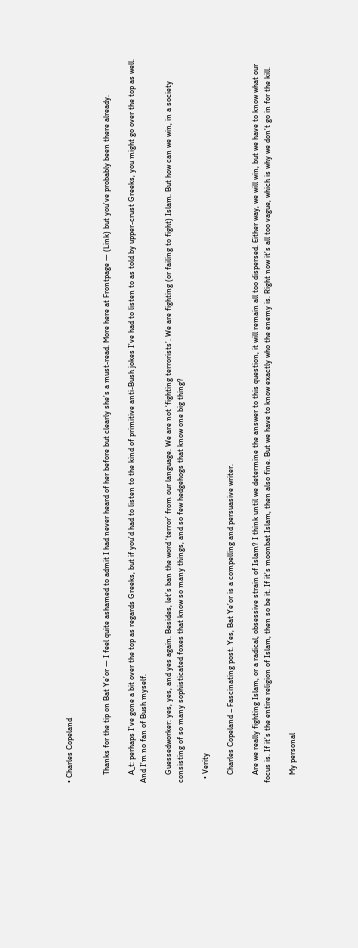• Charles Copeland


    Thanks for the tip on Bat Ye’or — I feel quite ashamed to admit I had never heard of her before but clearly she’s a must-read. More here at Frontpage — (Link) but you’ve probably been there already.

    A_t: perhaps I’ve gone a bit over the top as regards Greeks, but if you’d had to listen to the kind of primitive anti-Bush jokes I’ve had to listen to as told by upper-crust Greeks, you might go over the top as well. And I’m no fan of Bush myself.

    Guessedworker: yes, yes, and yes again. Besides, let’s ban the word ‘terror’ from our language. We are not ‘fighting terrorists’. We are fighting (or failing to fight) Islam. But how can we win, in a society consisting of so many sophisticated foxes that know so many things, and so few hedgehogs that know one big thing?

  • Verity

    Charles Copeland – Fascinating post. Yes, Bat Ye’or is a compelling and persuasive writer.

    Are we really fighting Islam, or a radical, obsessive strain of Islam? I think until we determine the answer to this question, it will remain all too dispersed. Either way, we will win, but we have to know what our focus is. If it’s the entire religion of Islam, then so be it. If it’s moonbat Islam, then also fine. But we have to know exactly who the enemy is. Right now it’s all too vague, which is why we don’t go in for the kill.

    My personal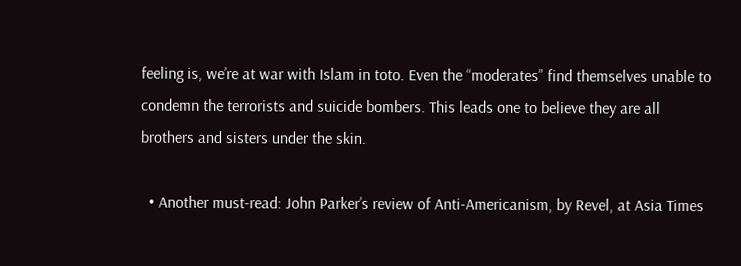feeling is, we’re at war with Islam in toto. Even the “moderates” find themselves unable to condemn the terrorists and suicide bombers. This leads one to believe they are all brothers and sisters under the skin.

  • Another must-read: John Parker’s review of Anti-Americanism, by Revel, at Asia Times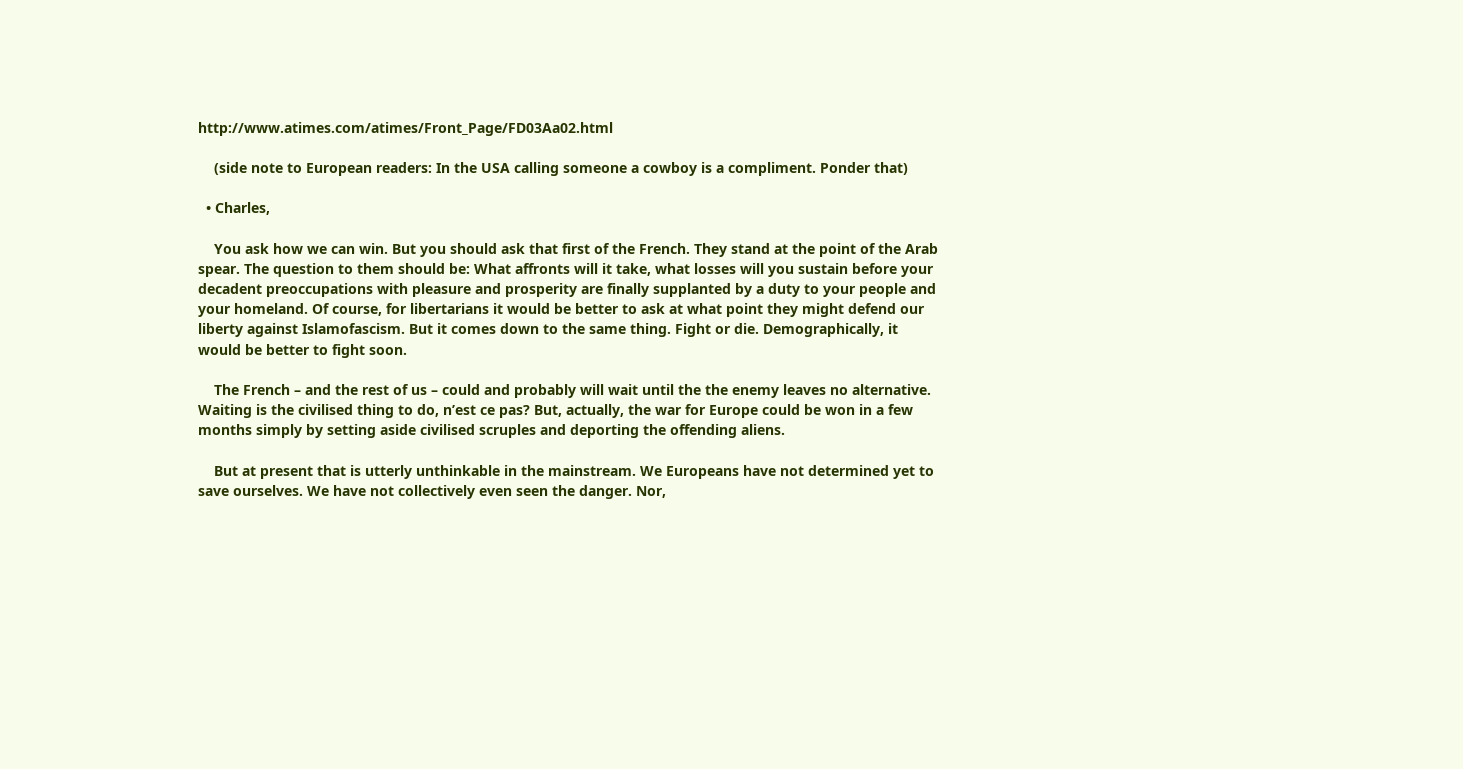http://www.atimes.com/atimes/Front_Page/FD03Aa02.html

    (side note to European readers: In the USA calling someone a cowboy is a compliment. Ponder that)

  • Charles,

    You ask how we can win. But you should ask that first of the French. They stand at the point of the Arab spear. The question to them should be: What affronts will it take, what losses will you sustain before your decadent preoccupations with pleasure and prosperity are finally supplanted by a duty to your people and your homeland. Of course, for libertarians it would be better to ask at what point they might defend our liberty against Islamofascism. But it comes down to the same thing. Fight or die. Demographically, it would be better to fight soon.

    The French – and the rest of us – could and probably will wait until the the enemy leaves no alternative. Waiting is the civilised thing to do, n’est ce pas? But, actually, the war for Europe could be won in a few months simply by setting aside civilised scruples and deporting the offending aliens.

    But at present that is utterly unthinkable in the mainstream. We Europeans have not determined yet to save ourselves. We have not collectively even seen the danger. Nor,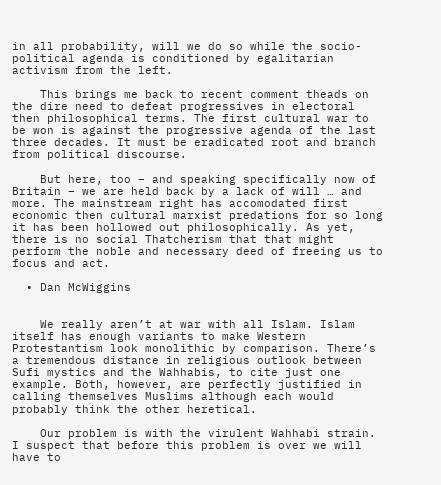in all probability, will we do so while the socio-political agenda is conditioned by egalitarian activism from the left.

    This brings me back to recent comment theads on the dire need to defeat progressives in electoral then philosophical terms. The first cultural war to be won is against the progressive agenda of the last three decades. It must be eradicated root and branch from political discourse.

    But here, too – and speaking specifically now of Britain – we are held back by a lack of will … and more. The mainstream right has accomodated first economic then cultural marxist predations for so long it has been hollowed out philosophically. As yet, there is no social Thatcherism that that might perform the noble and necessary deed of freeing us to focus and act.

  • Dan McWiggins


    We really aren’t at war with all Islam. Islam itself has enough variants to make Western Protestantism look monolithic by comparison. There’s a tremendous distance in religious outlook between Sufi mystics and the Wahhabis, to cite just one example. Both, however, are perfectly justified in calling themselves Muslims although each would probably think the other heretical.

    Our problem is with the virulent Wahhabi strain. I suspect that before this problem is over we will have to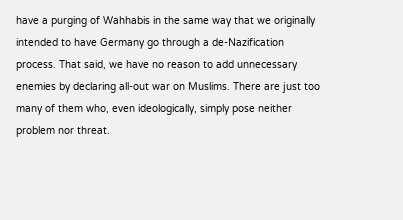have a purging of Wahhabis in the same way that we originally intended to have Germany go through a de-Nazification process. That said, we have no reason to add unnecessary enemies by declaring all-out war on Muslims. There are just too many of them who, even ideologically, simply pose neither problem nor threat.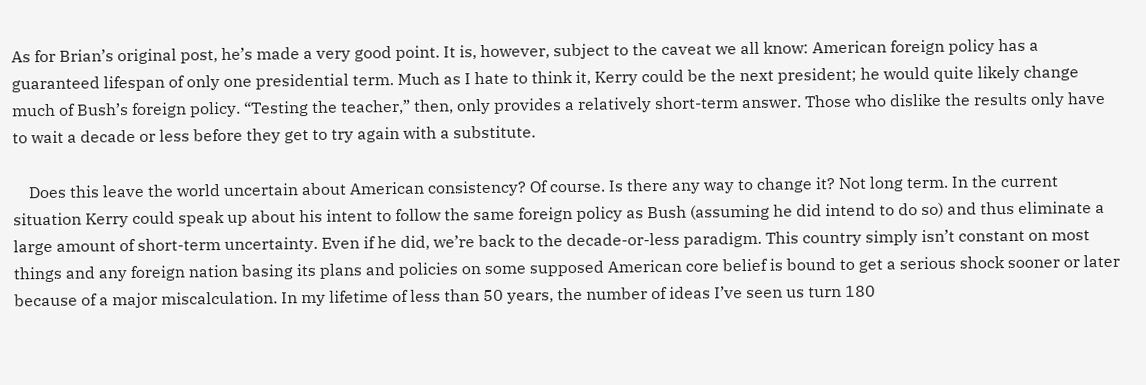As for Brian’s original post, he’s made a very good point. It is, however, subject to the caveat we all know: American foreign policy has a guaranteed lifespan of only one presidential term. Much as I hate to think it, Kerry could be the next president; he would quite likely change much of Bush’s foreign policy. “Testing the teacher,” then, only provides a relatively short-term answer. Those who dislike the results only have to wait a decade or less before they get to try again with a substitute.

    Does this leave the world uncertain about American consistency? Of course. Is there any way to change it? Not long term. In the current situation Kerry could speak up about his intent to follow the same foreign policy as Bush (assuming he did intend to do so) and thus eliminate a large amount of short-term uncertainty. Even if he did, we’re back to the decade-or-less paradigm. This country simply isn’t constant on most things and any foreign nation basing its plans and policies on some supposed American core belief is bound to get a serious shock sooner or later because of a major miscalculation. In my lifetime of less than 50 years, the number of ideas I’ve seen us turn 180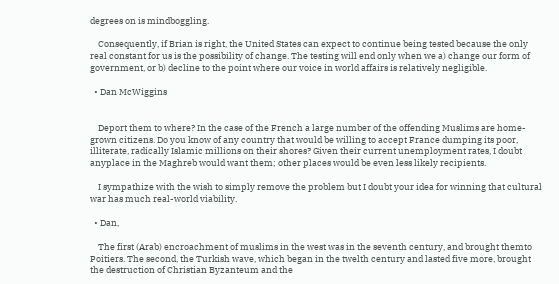degrees on is mindboggling.

    Consequently, if Brian is right, the United States can expect to continue being tested because the only real constant for us is the possibility of change. The testing will end only when we a) change our form of government, or b) decline to the point where our voice in world affairs is relatively negligible.

  • Dan McWiggins


    Deport them to where? In the case of the French a large number of the offending Muslims are home-grown citizens. Do you know of any country that would be willing to accept France dumping its poor, illiterate, radically Islamic millions on their shores? Given their current unemployment rates, I doubt anyplace in the Maghreb would want them; other places would be even less likely recipients.

    I sympathize with the wish to simply remove the problem but I doubt your idea for winning that cultural war has much real-world viability.

  • Dan,

    The first (Arab) encroachment of muslims in the west was in the seventh century, and brought themto Poitiers. The second, the Turkish wave, which began in the twelth century and lasted five more, brought the destruction of Christian Byzanteum and the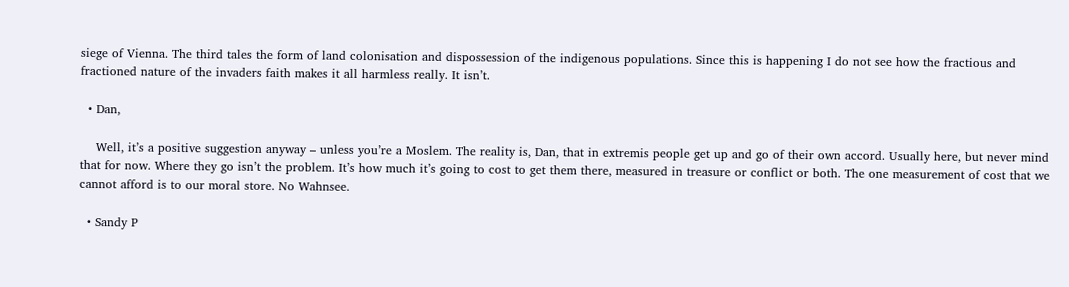siege of Vienna. The third tales the form of land colonisation and dispossession of the indigenous populations. Since this is happening I do not see how the fractious and fractioned nature of the invaders faith makes it all harmless really. It isn’t.

  • Dan,

    Well, it’s a positive suggestion anyway – unless you’re a Moslem. The reality is, Dan, that in extremis people get up and go of their own accord. Usually here, but never mind that for now. Where they go isn’t the problem. It’s how much it’s going to cost to get them there, measured in treasure or conflict or both. The one measurement of cost that we cannot afford is to our moral store. No Wahnsee.

  • Sandy P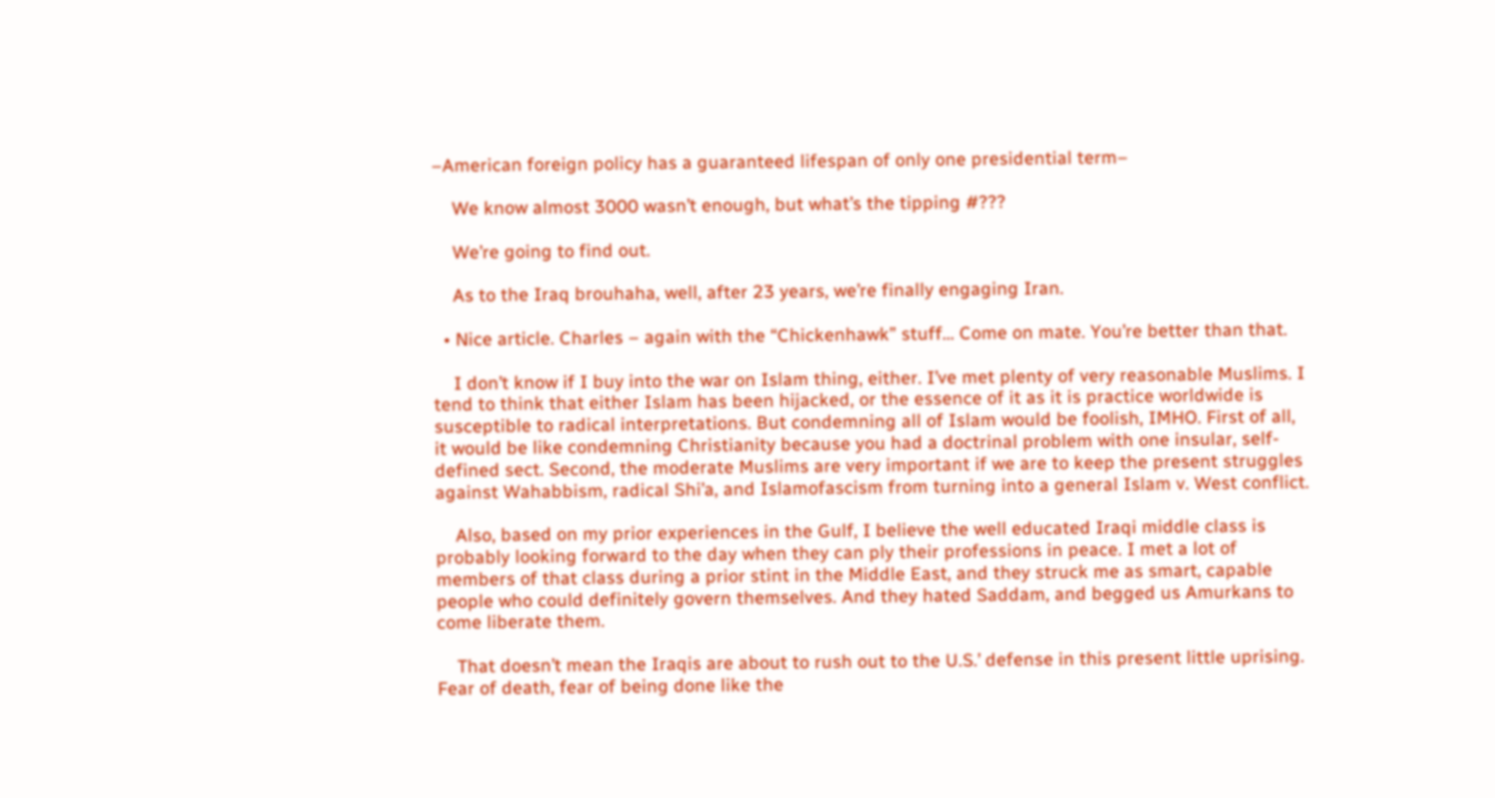–American foreign policy has a guaranteed lifespan of only one presidential term–

    We know almost 3000 wasn’t enough, but what’s the tipping #???

    We’re going to find out.

    As to the Iraq brouhaha, well, after 23 years, we’re finally engaging Iran.

  • Nice article. Charles – again with the “Chickenhawk” stuff… Come on mate. You’re better than that.

    I don’t know if I buy into the war on Islam thing, either. I’ve met plenty of very reasonable Muslims. I tend to think that either Islam has been hijacked, or the essence of it as it is practice worldwide is susceptible to radical interpretations. But condemning all of Islam would be foolish, IMHO. First of all, it would be like condemning Christianity because you had a doctrinal problem with one insular, self-defined sect. Second, the moderate Muslims are very important if we are to keep the present struggles against Wahabbism, radical Shi’a, and Islamofascism from turning into a general Islam v. West conflict.

    Also, based on my prior experiences in the Gulf, I believe the well educated Iraqi middle class is probably looking forward to the day when they can ply their professions in peace. I met a lot of members of that class during a prior stint in the Middle East, and they struck me as smart, capable people who could definitely govern themselves. And they hated Saddam, and begged us Amurkans to come liberate them.

    That doesn’t mean the Iraqis are about to rush out to the U.S.’ defense in this present little uprising. Fear of death, fear of being done like the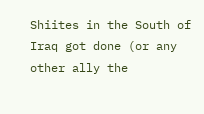Shiites in the South of Iraq got done (or any other ally the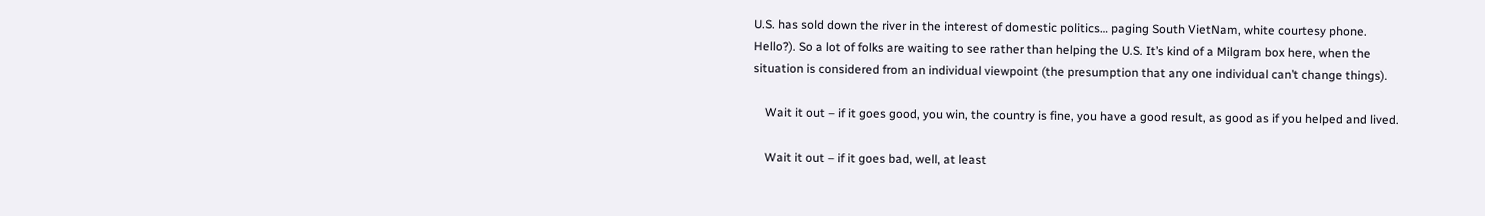U.S. has sold down the river in the interest of domestic politics… paging South VietNam, white courtesy phone. Hello?). So a lot of folks are waiting to see rather than helping the U.S. It’s kind of a Milgram box here, when the situation is considered from an individual viewpoint (the presumption that any one individual can’t change things).

    Wait it out – if it goes good, you win, the country is fine, you have a good result, as good as if you helped and lived.

    Wait it out – if it goes bad, well, at least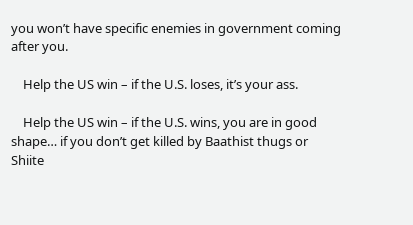you won’t have specific enemies in government coming after you.

    Help the US win – if the U.S. loses, it’s your ass.

    Help the US win – if the U.S. wins, you are in good shape… if you don’t get killed by Baathist thugs or Shiite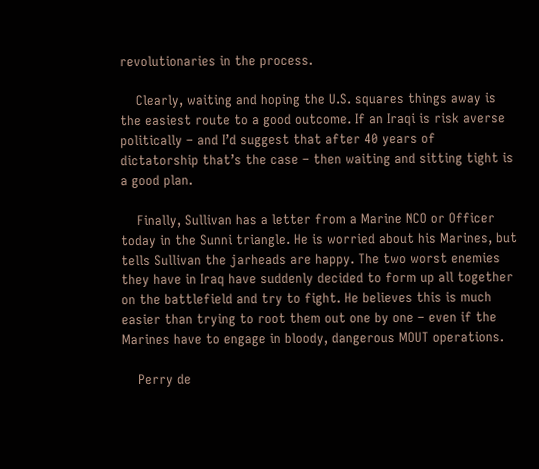revolutionaries in the process.

    Clearly, waiting and hoping the U.S. squares things away is the easiest route to a good outcome. If an Iraqi is risk averse politically – and I’d suggest that after 40 years of dictatorship that’s the case – then waiting and sitting tight is a good plan.

    Finally, Sullivan has a letter from a Marine NCO or Officer today in the Sunni triangle. He is worried about his Marines, but tells Sullivan the jarheads are happy. The two worst enemies they have in Iraq have suddenly decided to form up all together on the battlefield and try to fight. He believes this is much easier than trying to root them out one by one – even if the Marines have to engage in bloody, dangerous MOUT operations.

    Perry de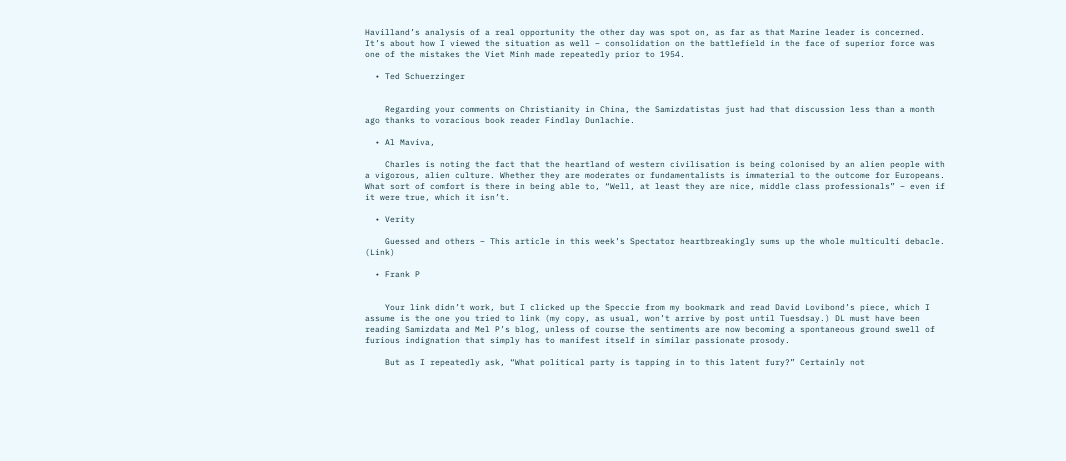Havilland’s analysis of a real opportunity the other day was spot on, as far as that Marine leader is concerned. It’s about how I viewed the situation as well – consolidation on the battlefield in the face of superior force was one of the mistakes the Viet Minh made repeatedly prior to 1954.

  • Ted Schuerzinger


    Regarding your comments on Christianity in China, the Samizdatistas just had that discussion less than a month ago thanks to voracious book reader Findlay Dunlachie.

  • Al Maviva,

    Charles is noting the fact that the heartland of western civilisation is being colonised by an alien people with a vigorous, alien culture. Whether they are moderates or fundamentalists is immaterial to the outcome for Europeans. What sort of comfort is there in being able to, “Well, at least they are nice, middle class professionals” – even if it were true, which it isn’t.

  • Verity

    Guessed and others – This article in this week’s Spectator heartbreakingly sums up the whole multiculti debacle. (Link)

  • Frank P


    Your link didn’t work, but I clicked up the Speccie from my bookmark and read David Lovibond’s piece, which I assume is the one you tried to link (my copy, as usual, won’t arrive by post until Tuesdsay.) DL must have been reading Samizdata and Mel P’s blog, unless of course the sentiments are now becoming a spontaneous ground swell of furious indignation that simply has to manifest itself in similar passionate prosody.

    But as I repeatedly ask, “What political party is tapping in to this latent fury?” Certainly not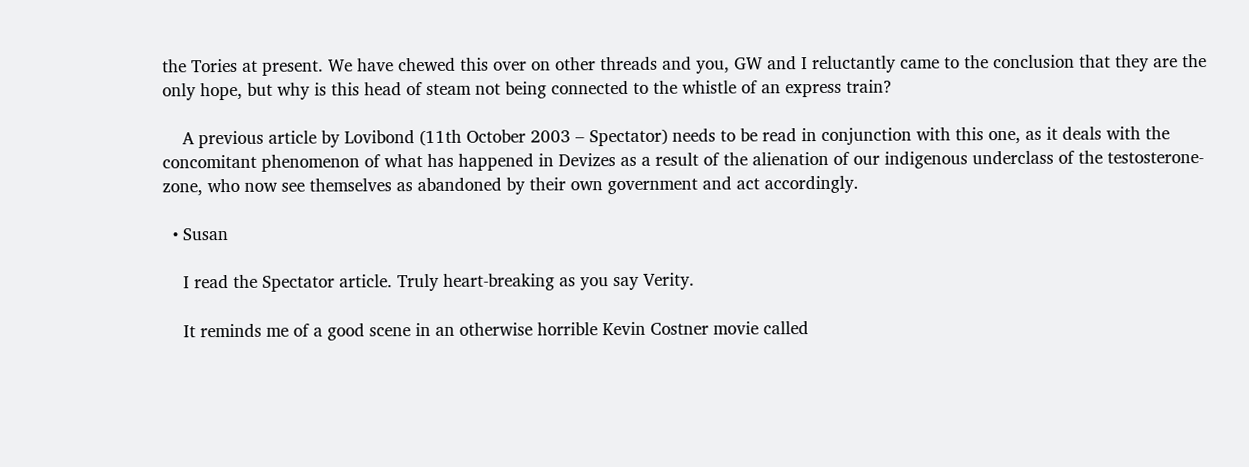the Tories at present. We have chewed this over on other threads and you, GW and I reluctantly came to the conclusion that they are the only hope, but why is this head of steam not being connected to the whistle of an express train?

    A previous article by Lovibond (11th October 2003 – Spectator) needs to be read in conjunction with this one, as it deals with the concomitant phenomenon of what has happened in Devizes as a result of the alienation of our indigenous underclass of the testosterone-zone, who now see themselves as abandoned by their own government and act accordingly.

  • Susan

    I read the Spectator article. Truly heart-breaking as you say Verity.

    It reminds me of a good scene in an otherwise horrible Kevin Costner movie called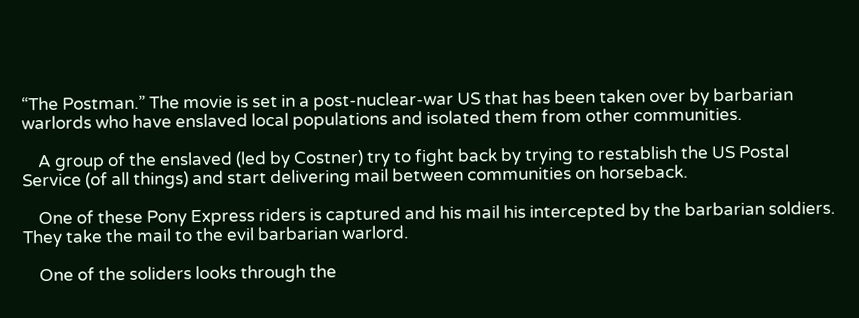“The Postman.” The movie is set in a post-nuclear-war US that has been taken over by barbarian warlords who have enslaved local populations and isolated them from other communities.

    A group of the enslaved (led by Costner) try to fight back by trying to restablish the US Postal Service (of all things) and start delivering mail between communities on horseback.

    One of these Pony Express riders is captured and his mail his intercepted by the barbarian soldiers. They take the mail to the evil barbarian warlord.

    One of the soliders looks through the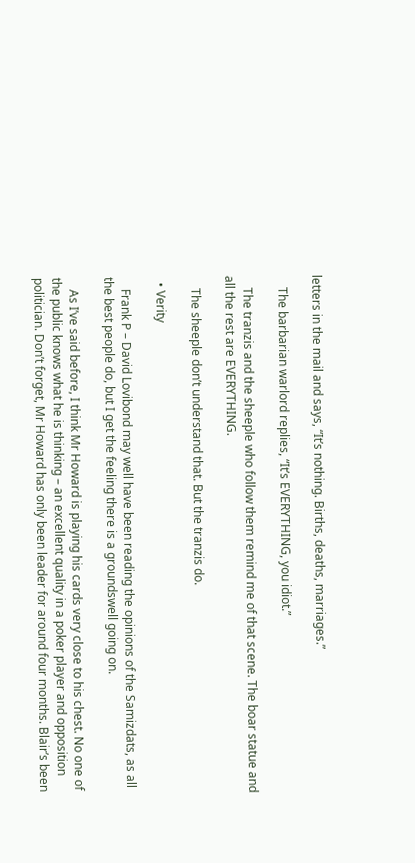letters in the mail and says, “It’s nothing. Births, deaths, marriages.”

    The barbarian warlord replies, “It’s EVERYTHING, you idiot.”

    The tranzis and the sheeple who follow them remind me of that scene. The boar statue and all the rest are EVERYTHING.

    The sheeple don’t understand that. But the tranzis do.

  • Verity

    Frank P – David Lovibond may well have been reading the opinions of the Samizdats, as all the best people do, but I get the feeling there is a groundswell going on.

    As I’ve said before, I think Mr Howard is playing his cards very close to his chest. No one of the public knows what he is thinking – an excellent quality in a poker player and opposition politician. Don’t forget, Mr Howard has only been leader for around four months. Blair’s been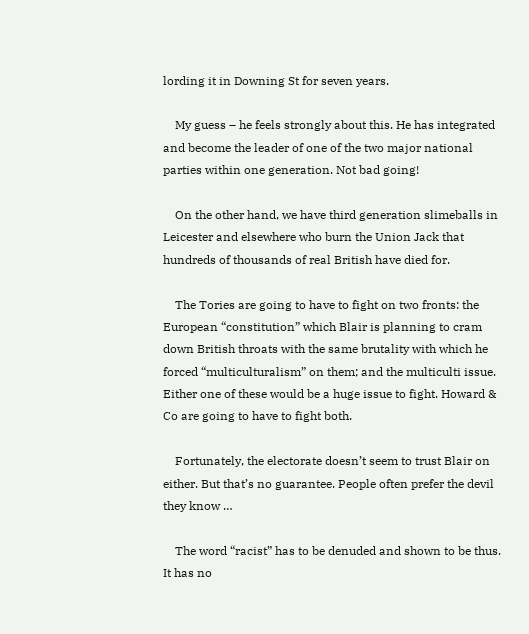lording it in Downing St for seven years.

    My guess – he feels strongly about this. He has integrated and become the leader of one of the two major national parties within one generation. Not bad going!

    On the other hand, we have third generation slimeballs in Leicester and elsewhere who burn the Union Jack that hundreds of thousands of real British have died for.

    The Tories are going to have to fight on two fronts: the European “constitution” which Blair is planning to cram down British throats with the same brutality with which he forced “multiculturalism” on them; and the multiculti issue. Either one of these would be a huge issue to fight. Howard & Co are going to have to fight both.

    Fortunately, the electorate doesn’t seem to trust Blair on either. But that’s no guarantee. People often prefer the devil they know …

    The word “racist” has to be denuded and shown to be thus. It has no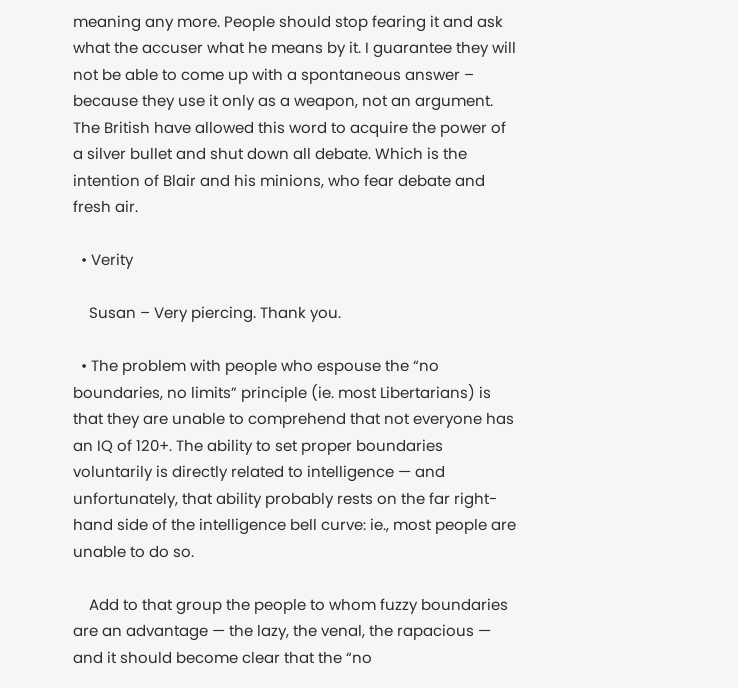meaning any more. People should stop fearing it and ask what the accuser what he means by it. I guarantee they will not be able to come up with a spontaneous answer – because they use it only as a weapon, not an argument. The British have allowed this word to acquire the power of a silver bullet and shut down all debate. Which is the intention of Blair and his minions, who fear debate and fresh air.

  • Verity

    Susan – Very piercing. Thank you.

  • The problem with people who espouse the “no boundaries, no limits” principle (ie. most Libertarians) is that they are unable to comprehend that not everyone has an IQ of 120+. The ability to set proper boundaries voluntarily is directly related to intelligence — and unfortunately, that ability probably rests on the far right-hand side of the intelligence bell curve: ie., most people are unable to do so.

    Add to that group the people to whom fuzzy boundaries are an advantage — the lazy, the venal, the rapacious — and it should become clear that the “no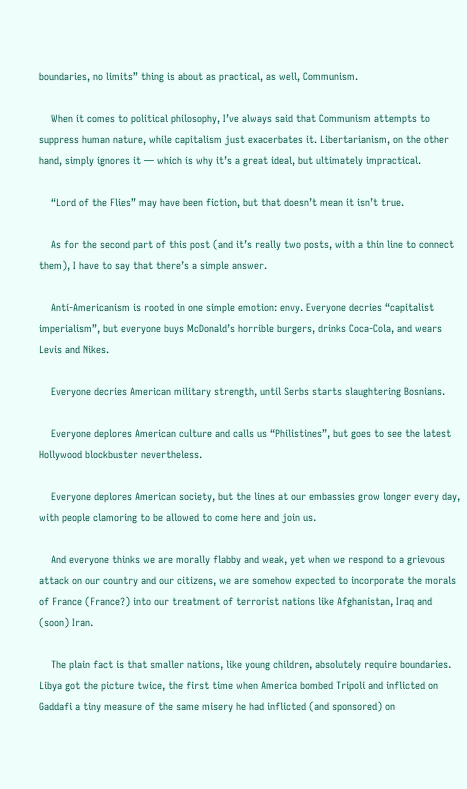boundaries, no limits” thing is about as practical, as well, Communism.

    When it comes to political philosophy, I’ve always said that Communism attempts to suppress human nature, while capitalism just exacerbates it. Libertarianism, on the other hand, simply ignores it — which is why it’s a great ideal, but ultimately impractical.

    “Lord of the Flies” may have been fiction, but that doesn’t mean it isn’t true.

    As for the second part of this post (and it’s really two posts, with a thin line to connect them), I have to say that there’s a simple answer.

    Anti-Americanism is rooted in one simple emotion: envy. Everyone decries “capitalist imperialism”, but everyone buys McDonald’s horrible burgers, drinks Coca-Cola, and wears Levis and Nikes.

    Everyone decries American military strength, until Serbs starts slaughtering Bosnians.

    Everyone deplores American culture and calls us “Philistines”, but goes to see the latest Hollywood blockbuster nevertheless.

    Everyone deplores American society, but the lines at our embassies grow longer every day, with people clamoring to be allowed to come here and join us.

    And everyone thinks we are morally flabby and weak, yet when we respond to a grievous attack on our country and our citizens, we are somehow expected to incorporate the morals of France (France?) into our treatment of terrorist nations like Afghanistan, Iraq and (soon) Iran.

    The plain fact is that smaller nations, like young children, absolutely require boundaries. Libya got the picture twice, the first time when America bombed Tripoli and inflicted on Gaddafi a tiny measure of the same misery he had inflicted (and sponsored) on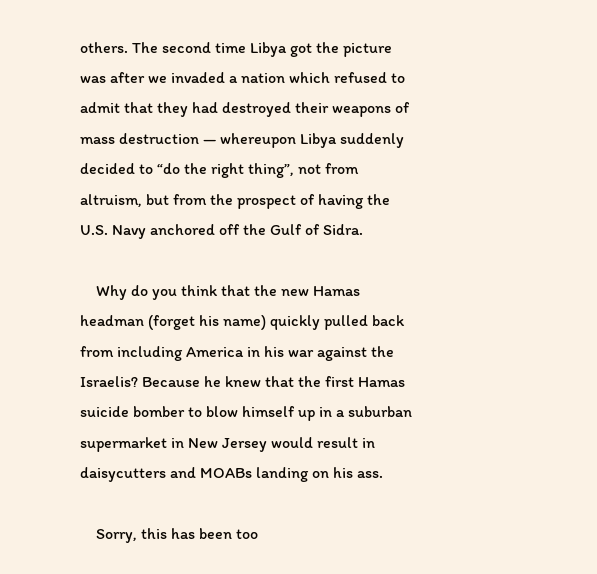others. The second time Libya got the picture was after we invaded a nation which refused to admit that they had destroyed their weapons of mass destruction — whereupon Libya suddenly decided to “do the right thing”, not from altruism, but from the prospect of having the U.S. Navy anchored off the Gulf of Sidra.

    Why do you think that the new Hamas headman (forget his name) quickly pulled back from including America in his war against the Israelis? Because he knew that the first Hamas suicide bomber to blow himself up in a suburban supermarket in New Jersey would result in daisycutters and MOABs landing on his ass.

    Sorry, this has been too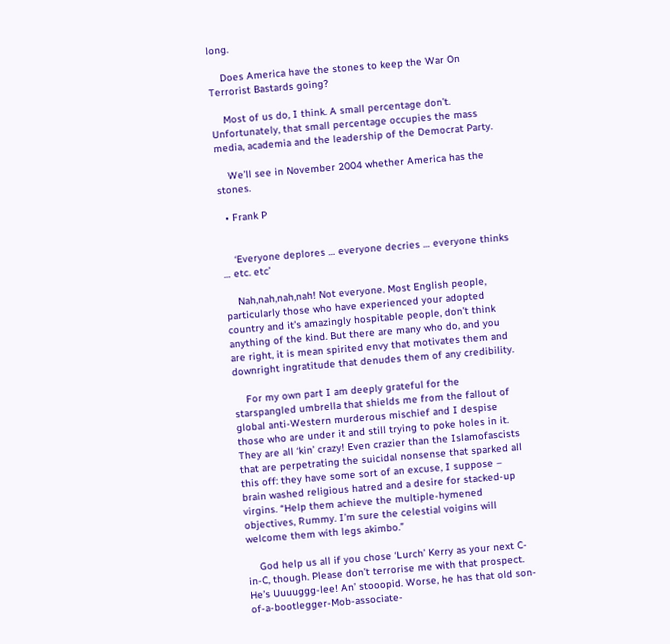long.

    Does America have the stones to keep the War On Terrorist Bastards going?

    Most of us do, I think. A small percentage don’t. Unfortunately, that small percentage occupies the mass media, academia and the leadership of the Democrat Party.

    We’ll see in November 2004 whether America has the stones.

  • Frank P


    ‘Everyone deplores … everyone decries … everyone thinks … etc. etc’

    Nah,nah,nah,nah! Not everyone. Most English people, particularly those who have experienced your adopted country and it’s amazingly hospitable people, don’t think anything of the kind. But there are many who do, and you are right, it is mean spirited envy that motivates them and downright ingratitude that denudes them of any credibility.

    For my own part I am deeply grateful for the starspangled umbrella that shields me from the fallout of global anti-Western murderous mischief and I despise those who are under it and still trying to poke holes in it. They are all ‘kin’ crazy! Even crazier than the Islamofascists that are perpetrating the suicidal nonsense that sparked all this off: they have some sort of an excuse, I suppose – brain washed religious hatred and a desire for stacked-up virgins. “Help them achieve the multiple-hymened objectives, Rummy. I’m sure the celestial voigins will welcome them with legs akimbo.”

    God help us all if you chose ‘Lurch’ Kerry as your next C-in-C, though. Please don’t terrorise me with that prospect. He’s Uuuuggg-lee! An’ stooopid. Worse, he has that old son-of-a-bootlegger-Mob-associate-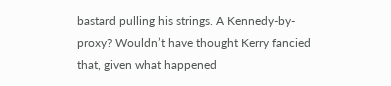bastard pulling his strings. A Kennedy-by-proxy? Wouldn’t have thought Kerry fancied that, given what happened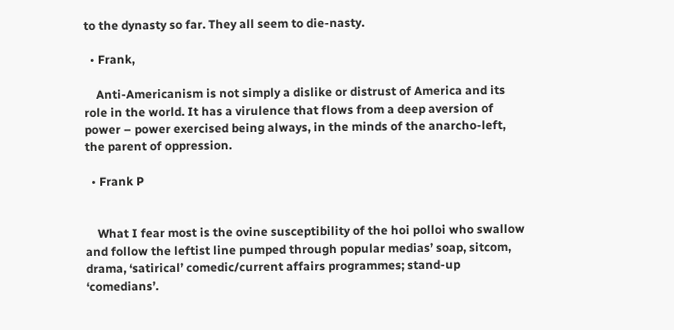to the dynasty so far. They all seem to die-nasty.

  • Frank,

    Anti-Americanism is not simply a dislike or distrust of America and its role in the world. It has a virulence that flows from a deep aversion of power – power exercised being always, in the minds of the anarcho-left, the parent of oppression.

  • Frank P


    What I fear most is the ovine susceptibility of the hoi polloi who swallow and follow the leftist line pumped through popular medias’ soap, sitcom, drama, ‘satirical’ comedic/current affairs programmes; stand-up ‘comedians’.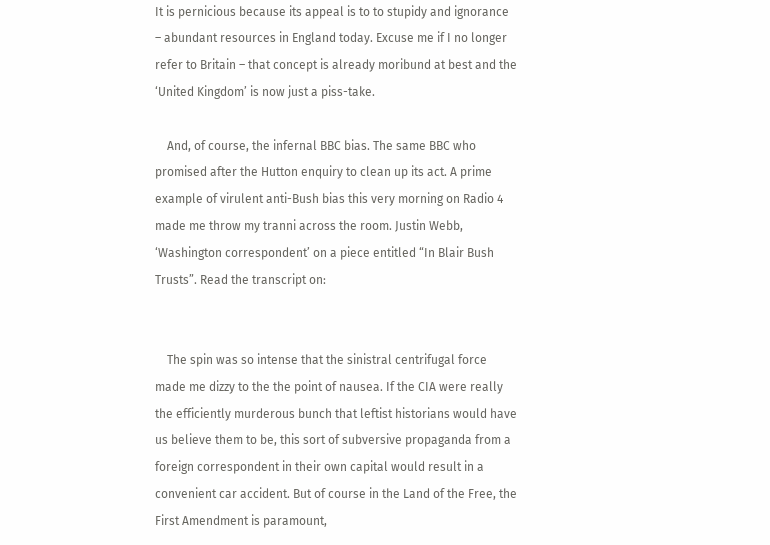It is pernicious because its appeal is to to stupidy and ignorance – abundant resources in England today. Excuse me if I no longer refer to Britain – that concept is already moribund at best and the ‘United Kingdom’ is now just a piss-take.

    And, of course, the infernal BBC bias. The same BBC who promised after the Hutton enquiry to clean up its act. A prime example of virulent anti-Bush bias this very morning on Radio 4 made me throw my tranni across the room. Justin Webb, ‘Washington correspondent’ on a piece entitled “In Blair Bush Trusts”. Read the transcript on:


    The spin was so intense that the sinistral centrifugal force made me dizzy to the the point of nausea. If the CIA were really the efficiently murderous bunch that leftist historians would have us believe them to be, this sort of subversive propaganda from a foreign correspondent in their own capital would result in a convenient car accident. But of course in the Land of the Free, the First Amendment is paramount,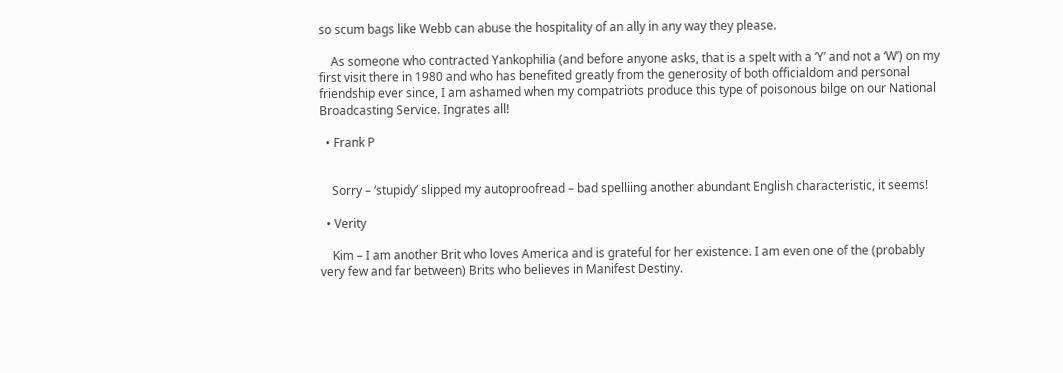so scum bags like Webb can abuse the hospitality of an ally in any way they please.

    As someone who contracted Yankophilia (and before anyone asks, that is a spelt with a ‘Y’ and not a ‘W’) on my first visit there in 1980 and who has benefited greatly from the generosity of both officialdom and personal friendship ever since, I am ashamed when my compatriots produce this type of poisonous bilge on our National Broadcasting Service. Ingrates all!

  • Frank P


    Sorry – ‘stupidy’ slipped my autoproofread – bad spelliing another abundant English characteristic, it seems!

  • Verity

    Kim – I am another Brit who loves America and is grateful for her existence. I am even one of the (probably very few and far between) Brits who believes in Manifest Destiny.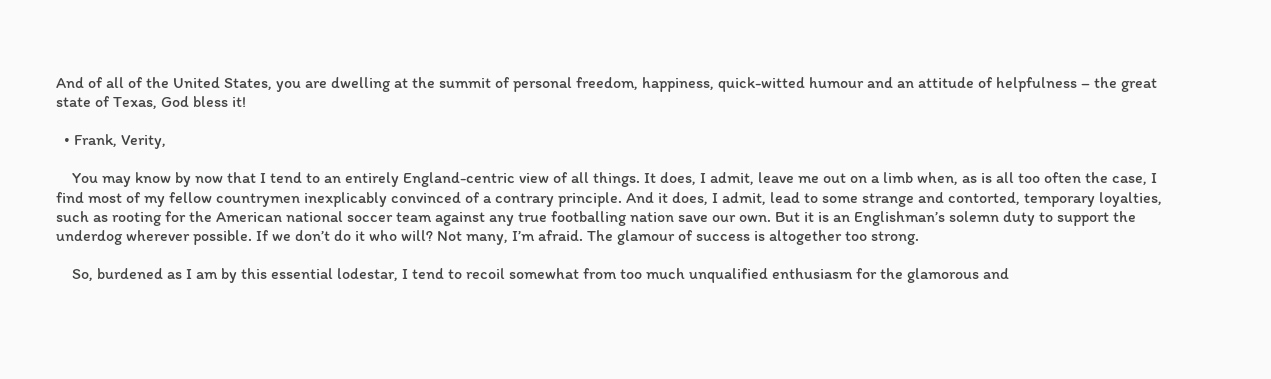And of all of the United States, you are dwelling at the summit of personal freedom, happiness, quick-witted humour and an attitude of helpfulness – the great state of Texas, God bless it!

  • Frank, Verity,

    You may know by now that I tend to an entirely England-centric view of all things. It does, I admit, leave me out on a limb when, as is all too often the case, I find most of my fellow countrymen inexplicably convinced of a contrary principle. And it does, I admit, lead to some strange and contorted, temporary loyalties, such as rooting for the American national soccer team against any true footballing nation save our own. But it is an Englishman’s solemn duty to support the underdog wherever possible. If we don’t do it who will? Not many, I’m afraid. The glamour of success is altogether too strong.

    So, burdened as I am by this essential lodestar, I tend to recoil somewhat from too much unqualified enthusiasm for the glamorous and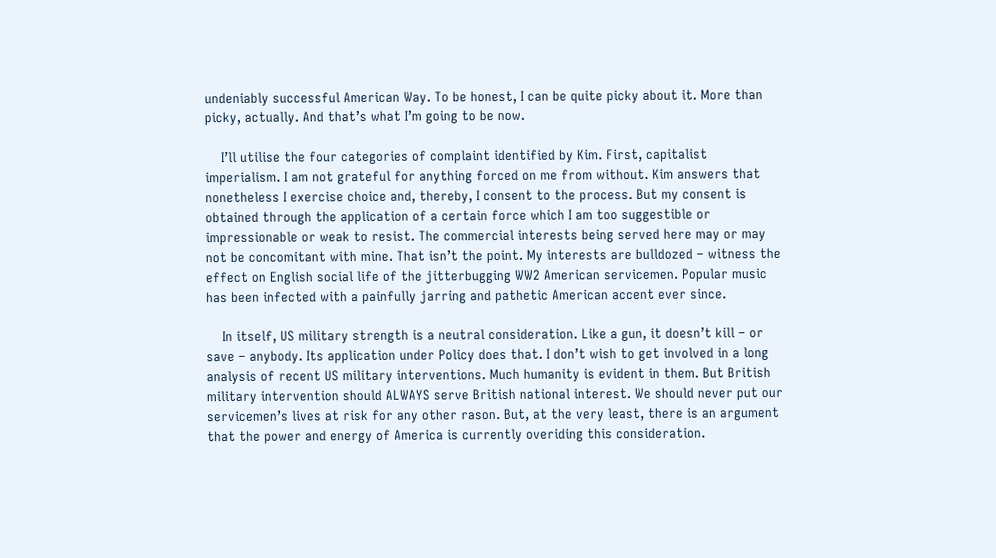undeniably successful American Way. To be honest, I can be quite picky about it. More than picky, actually. And that’s what I’m going to be now.

    I’ll utilise the four categories of complaint identified by Kim. First, capitalist imperialism. I am not grateful for anything forced on me from without. Kim answers that nonetheless I exercise choice and, thereby, I consent to the process. But my consent is obtained through the application of a certain force which I am too suggestible or impressionable or weak to resist. The commercial interests being served here may or may not be concomitant with mine. That isn’t the point. My interests are bulldozed – witness the effect on English social life of the jitterbugging WW2 American servicemen. Popular music has been infected with a painfully jarring and pathetic American accent ever since.

    In itself, US military strength is a neutral consideration. Like a gun, it doesn’t kill – or save – anybody. Its application under Policy does that. I don’t wish to get involved in a long analysis of recent US military interventions. Much humanity is evident in them. But British military intervention should ALWAYS serve British national interest. We should never put our servicemen’s lives at risk for any other rason. But, at the very least, there is an argument that the power and energy of America is currently overiding this consideration.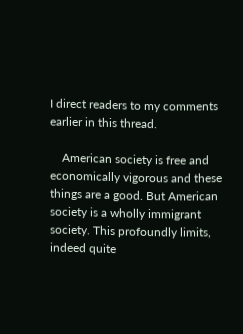I direct readers to my comments earlier in this thread.

    American society is free and economically vigorous and these things are a good. But American society is a wholly immigrant society. This profoundly limits, indeed quite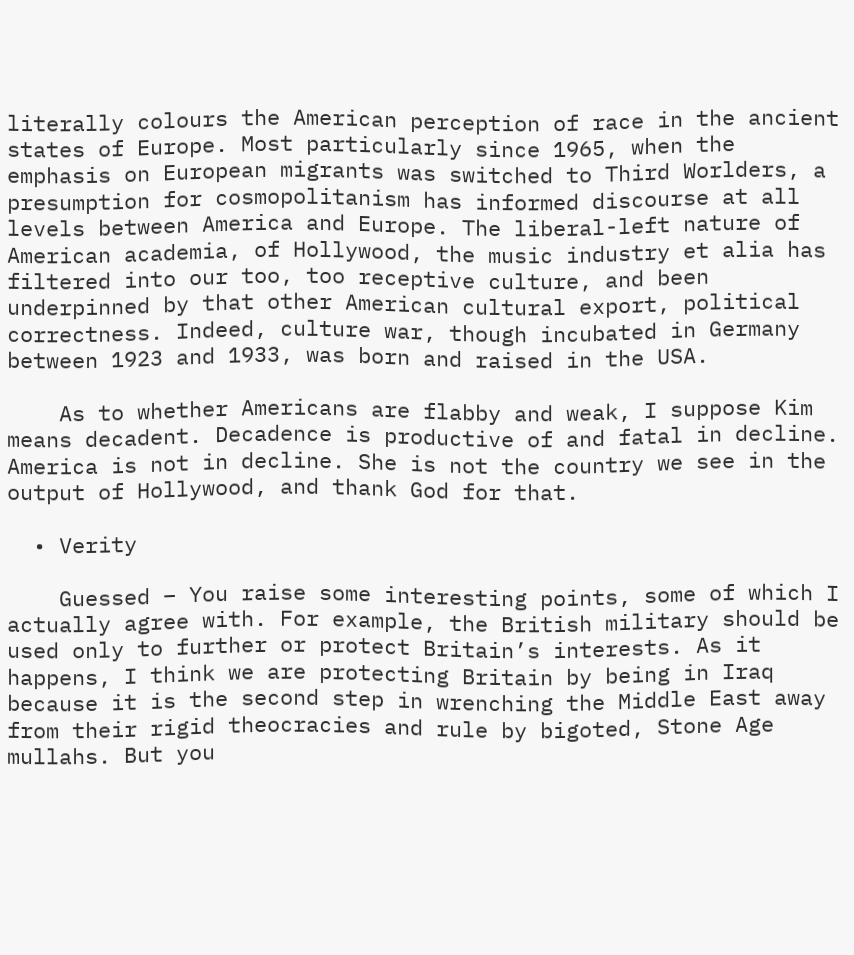literally colours the American perception of race in the ancient states of Europe. Most particularly since 1965, when the emphasis on European migrants was switched to Third Worlders, a presumption for cosmopolitanism has informed discourse at all levels between America and Europe. The liberal-left nature of American academia, of Hollywood, the music industry et alia has filtered into our too, too receptive culture, and been underpinned by that other American cultural export, political correctness. Indeed, culture war, though incubated in Germany between 1923 and 1933, was born and raised in the USA.

    As to whether Americans are flabby and weak, I suppose Kim means decadent. Decadence is productive of and fatal in decline. America is not in decline. She is not the country we see in the output of Hollywood, and thank God for that.

  • Verity

    Guessed – You raise some interesting points, some of which I actually agree with. For example, the British military should be used only to further or protect Britain’s interests. As it happens, I think we are protecting Britain by being in Iraq because it is the second step in wrenching the Middle East away from their rigid theocracies and rule by bigoted, Stone Age mullahs. But you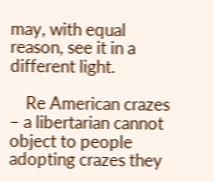may, with equal reason, see it in a different light.

    Re American crazes – a libertarian cannot object to people adopting crazes they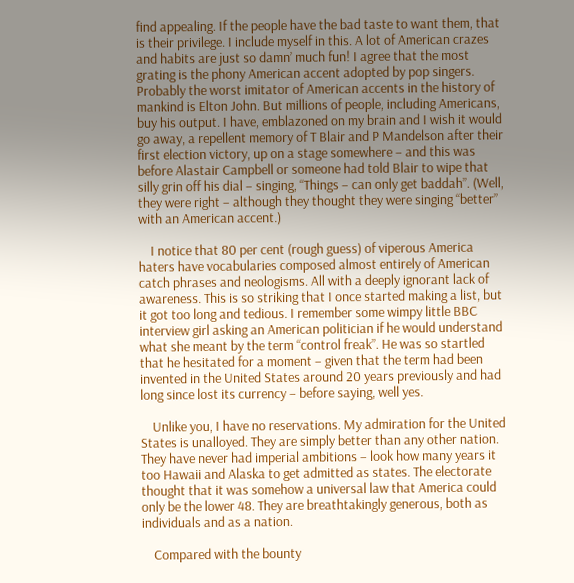find appealing. If the people have the bad taste to want them, that is their privilege. I include myself in this. A lot of American crazes and habits are just so damn’ much fun! I agree that the most grating is the phony American accent adopted by pop singers. Probably the worst imitator of American accents in the history of mankind is Elton John. But millions of people, including Americans, buy his output. I have, emblazoned on my brain and I wish it would go away, a repellent memory of T Blair and P Mandelson after their first election victory, up on a stage somewhere – and this was before Alastair Campbell or someone had told Blair to wipe that silly grin off his dial – singing, “Things – can only get baddah”. (Well, they were right – although they thought they were singing “better” with an American accent.)

    I notice that 80 per cent (rough guess) of viperous America haters have vocabularies composed almost entirely of American catch phrases and neologisms. All with a deeply ignorant lack of awareness. This is so striking that I once started making a list, but it got too long and tedious. I remember some wimpy little BBC interview girl asking an American politician if he would understand what she meant by the term “control freak”. He was so startled that he hesitated for a moment – given that the term had been invented in the United States around 20 years previously and had long since lost its currency – before saying, well yes.

    Unlike you, I have no reservations. My admiration for the United States is unalloyed. They are simply better than any other nation. They have never had imperial ambitions – look how many years it too Hawaii and Alaska to get admitted as states. The electorate thought that it was somehow a universal law that America could only be the lower 48. They are breathtakingly generous, both as individuals and as a nation.

    Compared with the bounty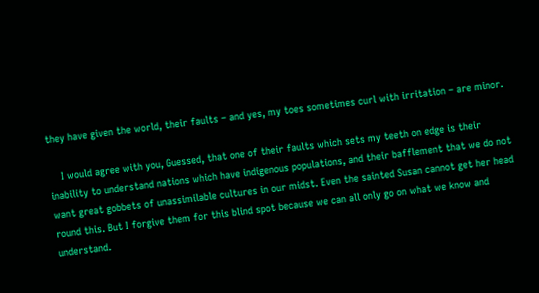they have given the world, their faults – and yes, my toes sometimes curl with irritation – are minor.

    I would agree with you, Guessed, that one of their faults which sets my teeth on edge is their inability to understand nations which have indigenous populations, and their bafflement that we do not want great gobbets of unassimilable cultures in our midst. Even the sainted Susan cannot get her head round this. But I forgive them for this blind spot because we can all only go on what we know and understand.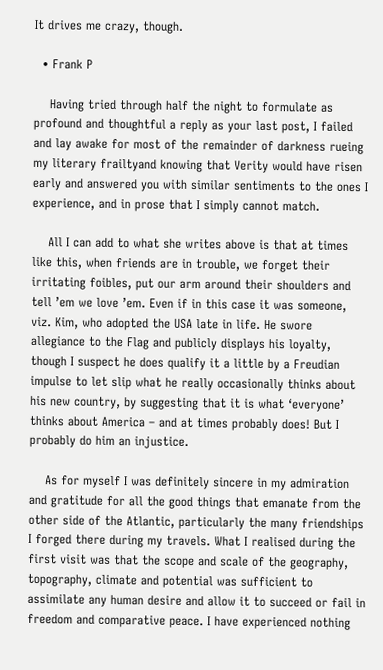It drives me crazy, though.

  • Frank P

    Having tried through half the night to formulate as profound and thoughtful a reply as your last post, I failed and lay awake for most of the remainder of darkness rueing my literary frailtyand knowing that Verity would have risen early and answered you with similar sentiments to the ones I experience, and in prose that I simply cannot match.

    All I can add to what she writes above is that at times like this, when friends are in trouble, we forget their irritating foibles, put our arm around their shoulders and tell ’em we love ’em. Even if in this case it was someone, viz. Kim, who adopted the USA late in life. He swore allegiance to the Flag and publicly displays his loyalty, though I suspect he does qualify it a little by a Freudian impulse to let slip what he really occasionally thinks about his new country, by suggesting that it is what ‘everyone’ thinks about America – and at times probably does! But I probably do him an injustice.

    As for myself I was definitely sincere in my admiration and gratitude for all the good things that emanate from the other side of the Atlantic, particularly the many friendships I forged there during my travels. What I realised during the first visit was that the scope and scale of the geography, topography, climate and potential was sufficient to assimilate any human desire and allow it to succeed or fail in freedom and comparative peace. I have experienced nothing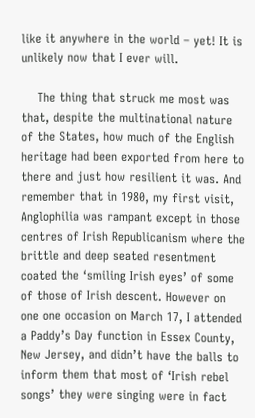like it anywhere in the world – yet! It is unlikely now that I ever will.

    The thing that struck me most was that, despite the multinational nature of the States, how much of the English heritage had been exported from here to there and just how resilient it was. And remember that in 1980, my first visit, Anglophilia was rampant except in those centres of Irish Republicanism where the brittle and deep seated resentment coated the ‘smiling Irish eyes’ of some of those of Irish descent. However on one one occasion on March 17, I attended a Paddy’s Day function in Essex County, New Jersey, and didn’t have the balls to inform them that most of ‘Irish rebel songs’ they were singing were in fact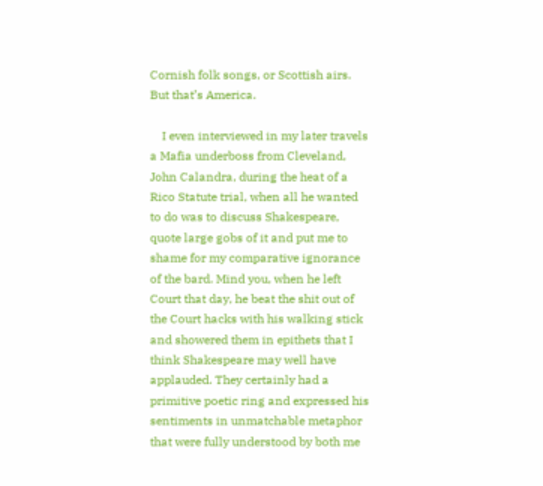Cornish folk songs, or Scottish airs. But that’s America.

    I even interviewed in my later travels a Mafia underboss from Cleveland, John Calandra, during the heat of a Rico Statute trial, when all he wanted to do was to discuss Shakespeare, quote large gobs of it and put me to shame for my comparative ignorance of the bard. Mind you, when he left Court that day, he beat the shit out of the Court hacks with his walking stick and showered them in epithets that I think Shakespeare may well have applauded. They certainly had a primitive poetic ring and expressed his sentiments in unmatchable metaphor that were fully understood by both me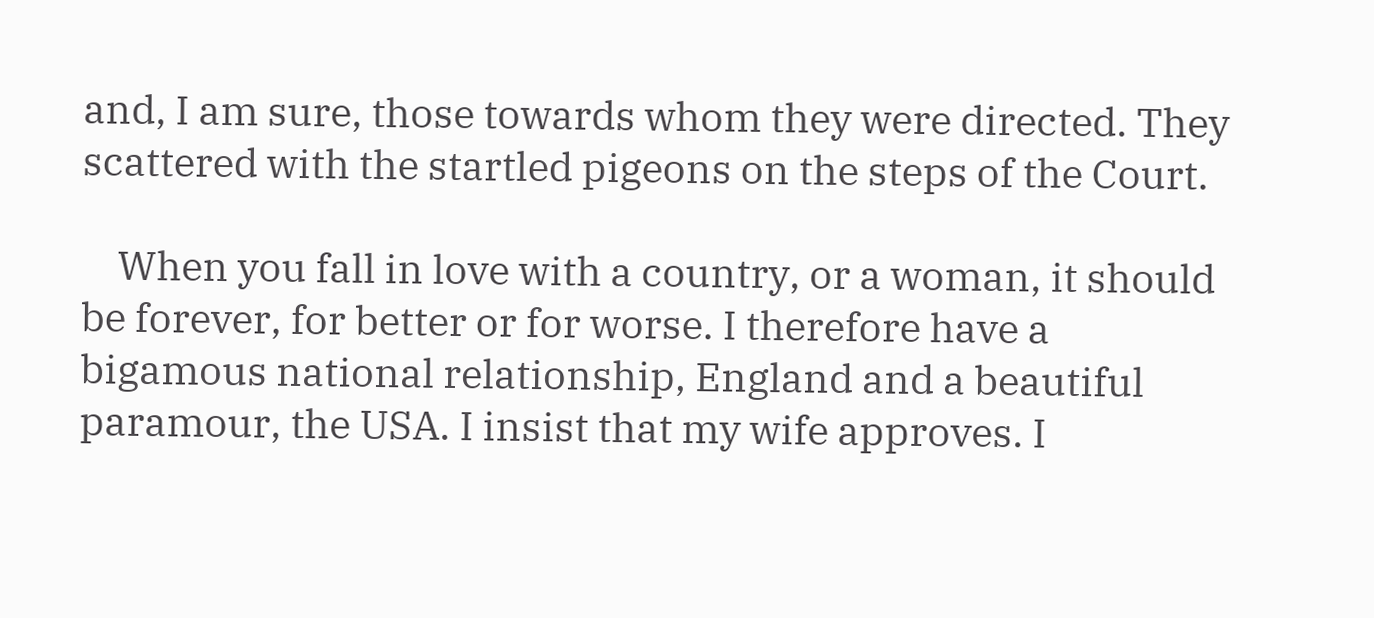and, I am sure, those towards whom they were directed. They scattered with the startled pigeons on the steps of the Court.

    When you fall in love with a country, or a woman, it should be forever, for better or for worse. I therefore have a bigamous national relationship, England and a beautiful paramour, the USA. I insist that my wife approves. I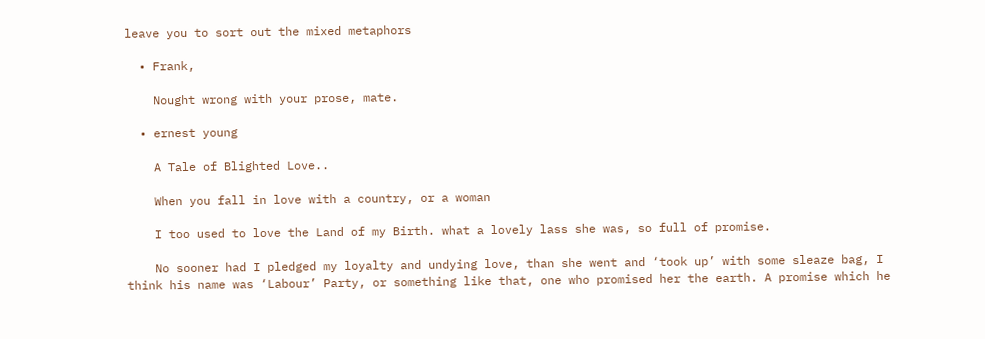leave you to sort out the mixed metaphors

  • Frank,

    Nought wrong with your prose, mate.

  • ernest young

    A Tale of Blighted Love..

    When you fall in love with a country, or a woman

    I too used to love the Land of my Birth. what a lovely lass she was, so full of promise.

    No sooner had I pledged my loyalty and undying love, than she went and ‘took up’ with some sleaze bag, I think his name was ‘Labour’ Party, or something like that, one who promised her the earth. A promise which he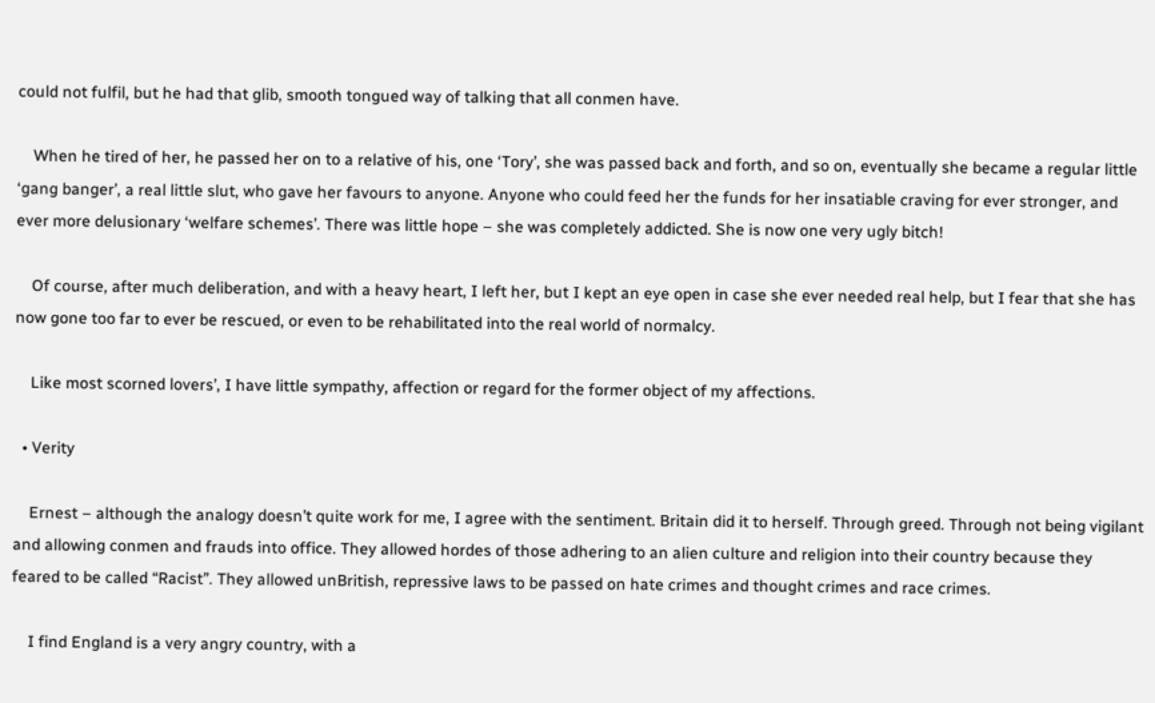could not fulfil, but he had that glib, smooth tongued way of talking that all conmen have.

    When he tired of her, he passed her on to a relative of his, one ‘Tory’, she was passed back and forth, and so on, eventually she became a regular little ‘gang banger’, a real little slut, who gave her favours to anyone. Anyone who could feed her the funds for her insatiable craving for ever stronger, and ever more delusionary ‘welfare schemes’. There was little hope – she was completely addicted. She is now one very ugly bitch!

    Of course, after much deliberation, and with a heavy heart, I left her, but I kept an eye open in case she ever needed real help, but I fear that she has now gone too far to ever be rescued, or even to be rehabilitated into the real world of normalcy.

    Like most scorned lovers’, I have little sympathy, affection or regard for the former object of my affections.

  • Verity

    Ernest – although the analogy doesn’t quite work for me, I agree with the sentiment. Britain did it to herself. Through greed. Through not being vigilant and allowing conmen and frauds into office. They allowed hordes of those adhering to an alien culture and religion into their country because they feared to be called “Racist”. They allowed unBritish, repressive laws to be passed on hate crimes and thought crimes and race crimes.

    I find England is a very angry country, with a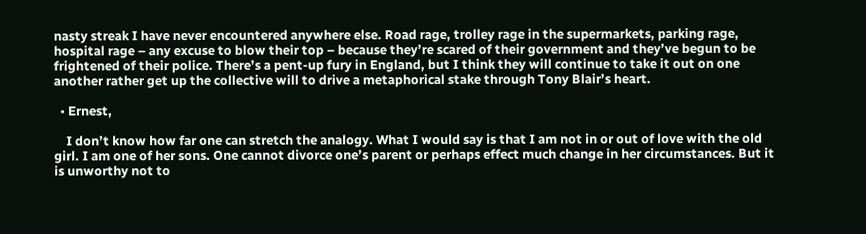nasty streak I have never encountered anywhere else. Road rage, trolley rage in the supermarkets, parking rage, hospital rage – any excuse to blow their top – because they’re scared of their government and they’ve begun to be frightened of their police. There’s a pent-up fury in England, but I think they will continue to take it out on one another rather get up the collective will to drive a metaphorical stake through Tony Blair’s heart.

  • Ernest,

    I don’t know how far one can stretch the analogy. What I would say is that I am not in or out of love with the old girl. I am one of her sons. One cannot divorce one’s parent or perhaps effect much change in her circumstances. But it is unworthy not to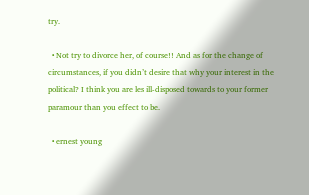try.

  • Not try to divorce her, of course!! And as for the change of circumstances, if you didn’t desire that why your interest in the political? I think you are les ill-disposed towards to your former paramour than you effect to be.

  • ernest young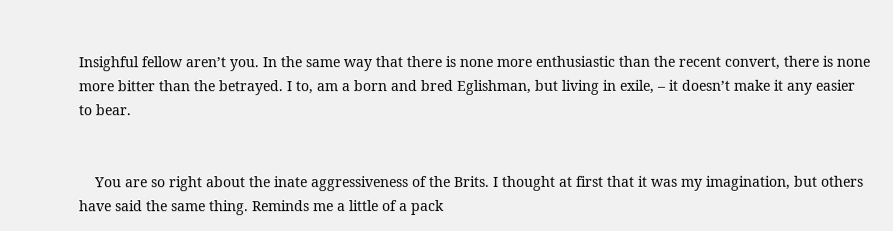Insighful fellow aren’t you. In the same way that there is none more enthusiastic than the recent convert, there is none more bitter than the betrayed. I to, am a born and bred Eglishman, but living in exile, – it doesn’t make it any easier to bear.


    You are so right about the inate aggressiveness of the Brits. I thought at first that it was my imagination, but others have said the same thing. Reminds me a little of a pack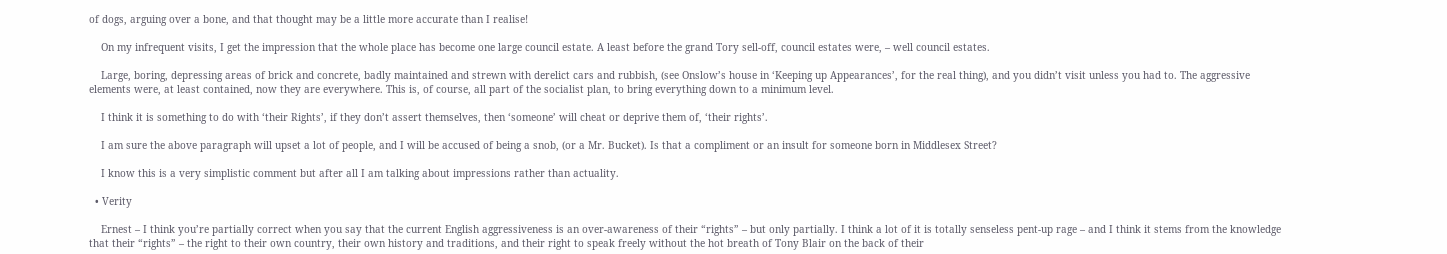of dogs, arguing over a bone, and that thought may be a little more accurate than I realise!

    On my infrequent visits, I get the impression that the whole place has become one large council estate. A least before the grand Tory sell-off, council estates were, – well council estates.

    Large, boring, depressing areas of brick and concrete, badly maintained and strewn with derelict cars and rubbish, (see Onslow’s house in ‘Keeping up Appearances’, for the real thing), and you didn’t visit unless you had to. The aggressive elements were, at least contained, now they are everywhere. This is, of course, all part of the socialist plan, to bring everything down to a minimum level.

    I think it is something to do with ‘their Rights’, if they don’t assert themselves, then ‘someone’ will cheat or deprive them of, ‘their rights’.

    I am sure the above paragraph will upset a lot of people, and I will be accused of being a snob, (or a Mr. Bucket). Is that a compliment or an insult for someone born in Middlesex Street?

    I know this is a very simplistic comment but after all I am talking about impressions rather than actuality.

  • Verity

    Ernest – I think you’re partially correct when you say that the current English aggressiveness is an over-awareness of their “rights” – but only partially. I think a lot of it is totally senseless pent-up rage – and I think it stems from the knowledge that their “rights” – the right to their own country, their own history and traditions, and their right to speak freely without the hot breath of Tony Blair on the back of their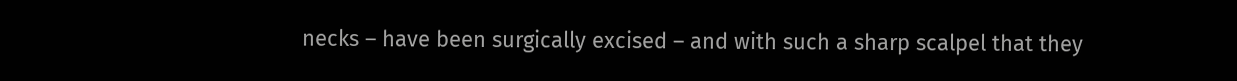necks – have been surgically excised – and with such a sharp scalpel that they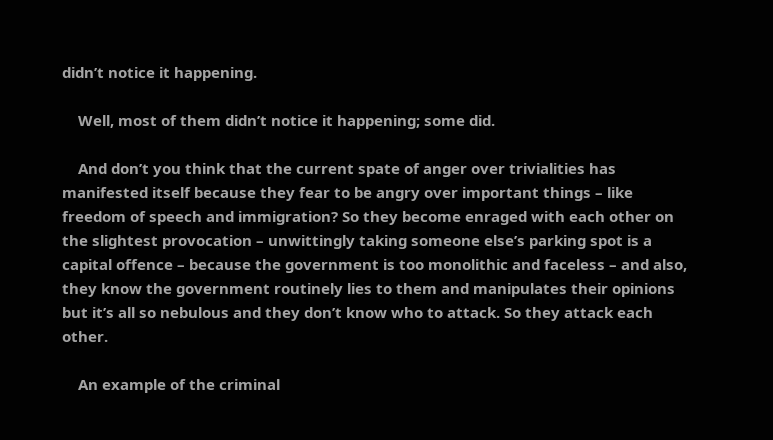didn’t notice it happening.

    Well, most of them didn’t notice it happening; some did.

    And don’t you think that the current spate of anger over trivialities has manifested itself because they fear to be angry over important things – like freedom of speech and immigration? So they become enraged with each other on the slightest provocation – unwittingly taking someone else’s parking spot is a capital offence – because the government is too monolithic and faceless – and also, they know the government routinely lies to them and manipulates their opinions but it’s all so nebulous and they don’t know who to attack. So they attack each other.

    An example of the criminal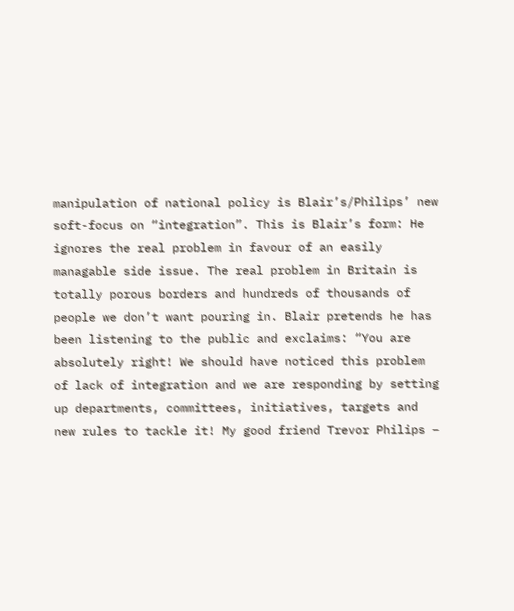manipulation of national policy is Blair’s/Philips’ new soft-focus on “integration”. This is Blair’s form: He ignores the real problem in favour of an easily managable side issue. The real problem in Britain is totally porous borders and hundreds of thousands of people we don’t want pouring in. Blair pretends he has been listening to the public and exclaims: “You are absolutely right! We should have noticed this problem of lack of integration and we are responding by setting up departments, committees, initiatives, targets and new rules to tackle it! My good friend Trevor Philips –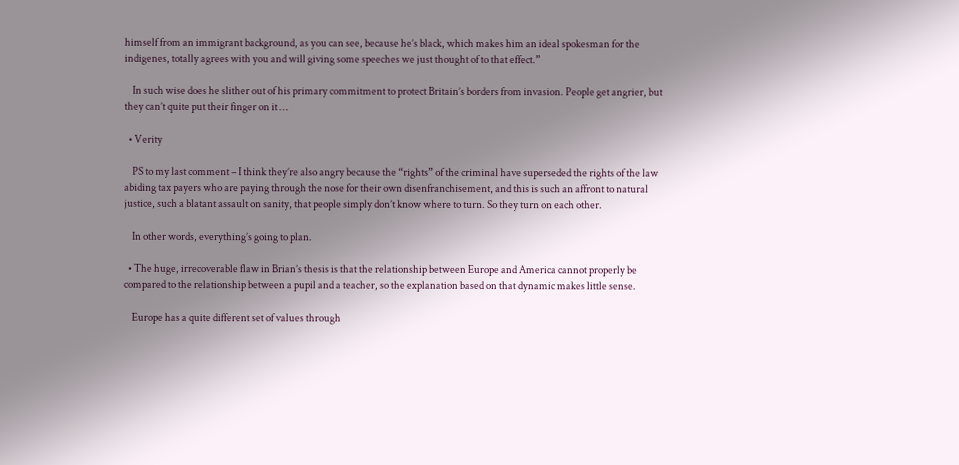himself from an immigrant background, as you can see, because he’s black, which makes him an ideal spokesman for the indigenes, totally agrees with you and will giving some speeches we just thought of to that effect.”

    In such wise does he slither out of his primary commitment to protect Britain’s borders from invasion. People get angrier, but they can’t quite put their finger on it …

  • Verity

    PS to my last comment – I think they’re also angry because the “rights” of the criminal have superseded the rights of the law abiding tax payers who are paying through the nose for their own disenfranchisement, and this is such an affront to natural justice, such a blatant assault on sanity, that people simply don’t know where to turn. So they turn on each other.

    In other words, everything’s going to plan.

  • The huge, irrecoverable flaw in Brian’s thesis is that the relationship between Europe and America cannot properly be compared to the relationship between a pupil and a teacher, so the explanation based on that dynamic makes little sense.

    Europe has a quite different set of values through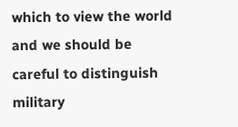which to view the world and we should be careful to distinguish military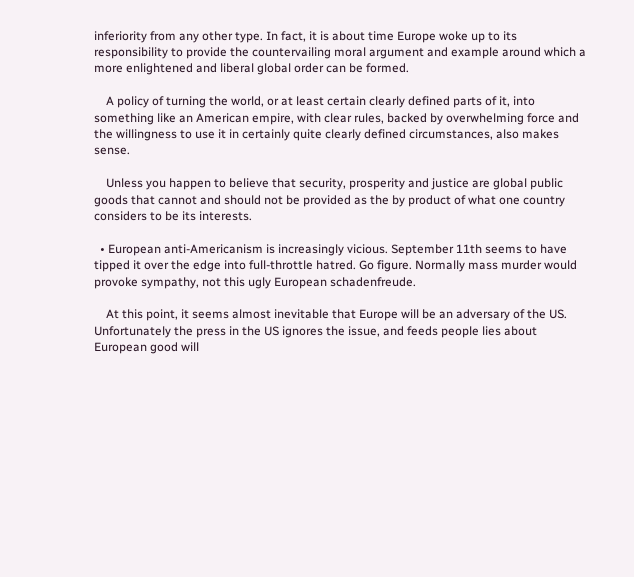inferiority from any other type. In fact, it is about time Europe woke up to its responsibility to provide the countervailing moral argument and example around which a more enlightened and liberal global order can be formed.

    A policy of turning the world, or at least certain clearly defined parts of it, into something like an American empire, with clear rules, backed by overwhelming force and the willingness to use it in certainly quite clearly defined circumstances, also makes sense.

    Unless you happen to believe that security, prosperity and justice are global public goods that cannot and should not be provided as the by product of what one country considers to be its interests.

  • European anti-Americanism is increasingly vicious. September 11th seems to have tipped it over the edge into full-throttle hatred. Go figure. Normally mass murder would provoke sympathy, not this ugly European schadenfreude.

    At this point, it seems almost inevitable that Europe will be an adversary of the US. Unfortunately the press in the US ignores the issue, and feeds people lies about European good will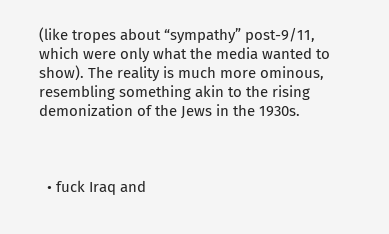(like tropes about “sympathy” post-9/11, which were only what the media wanted to show). The reality is much more ominous, resembling something akin to the rising demonization of the Jews in the 1930s.



  • fuck Iraq and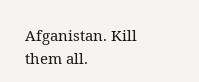Afganistan. Kill them all.